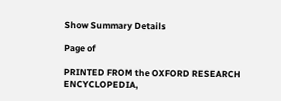Show Summary Details

Page of

PRINTED FROM the OXFORD RESEARCH ENCYCLOPEDIA,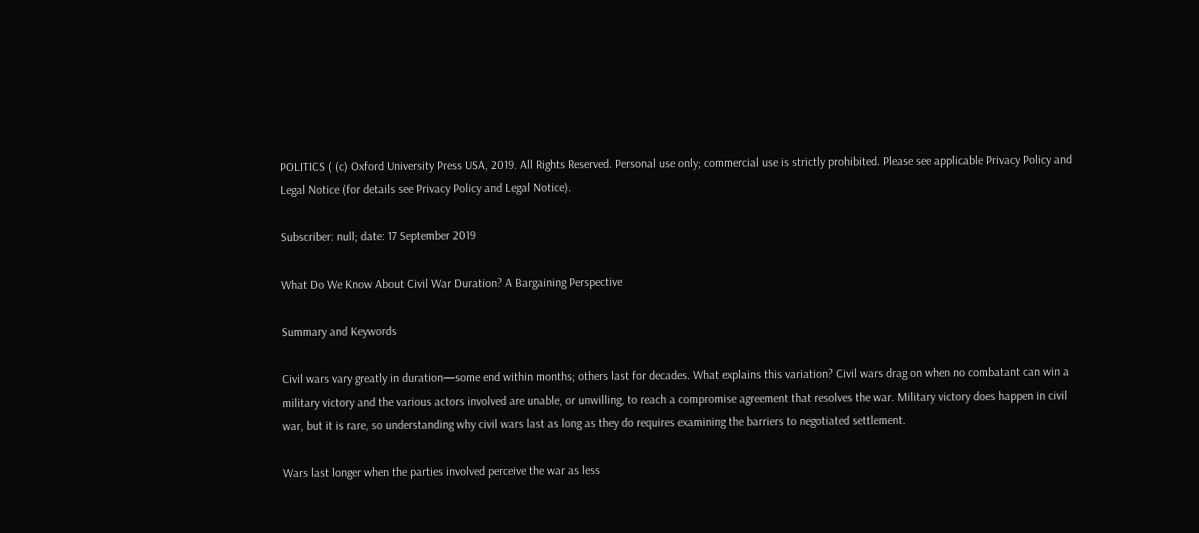POLITICS ( (c) Oxford University Press USA, 2019. All Rights Reserved. Personal use only; commercial use is strictly prohibited. Please see applicable Privacy Policy and Legal Notice (for details see Privacy Policy and Legal Notice).

Subscriber: null; date: 17 September 2019

What Do We Know About Civil War Duration? A Bargaining Perspective

Summary and Keywords

Civil wars vary greatly in duration—some end within months; others last for decades. What explains this variation? Civil wars drag on when no combatant can win a military victory and the various actors involved are unable, or unwilling, to reach a compromise agreement that resolves the war. Military victory does happen in civil war, but it is rare, so understanding why civil wars last as long as they do requires examining the barriers to negotiated settlement.

Wars last longer when the parties involved perceive the war as less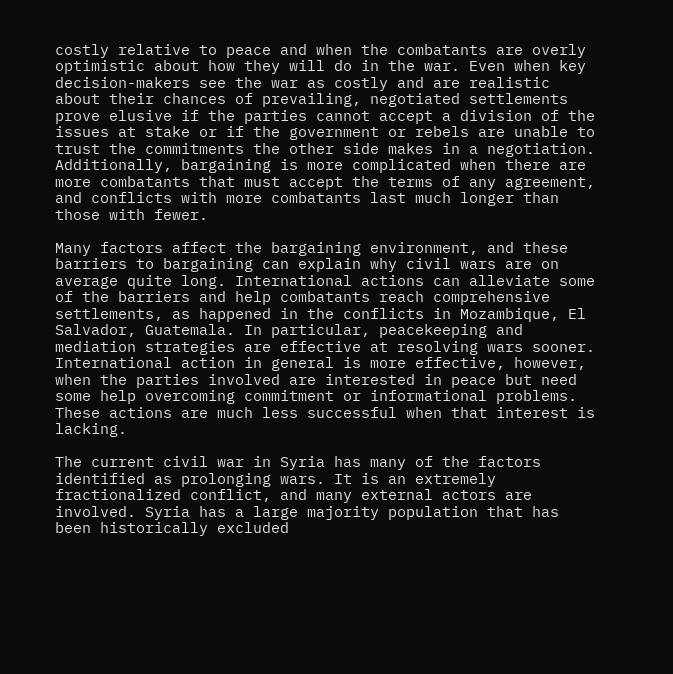costly relative to peace and when the combatants are overly optimistic about how they will do in the war. Even when key decision-makers see the war as costly and are realistic about their chances of prevailing, negotiated settlements prove elusive if the parties cannot accept a division of the issues at stake or if the government or rebels are unable to trust the commitments the other side makes in a negotiation. Additionally, bargaining is more complicated when there are more combatants that must accept the terms of any agreement, and conflicts with more combatants last much longer than those with fewer.

Many factors affect the bargaining environment, and these barriers to bargaining can explain why civil wars are on average quite long. International actions can alleviate some of the barriers and help combatants reach comprehensive settlements, as happened in the conflicts in Mozambique, El Salvador, Guatemala. In particular, peacekeeping and mediation strategies are effective at resolving wars sooner. International action in general is more effective, however, when the parties involved are interested in peace but need some help overcoming commitment or informational problems. These actions are much less successful when that interest is lacking.

The current civil war in Syria has many of the factors identified as prolonging wars. It is an extremely fractionalized conflict, and many external actors are involved. Syria has a large majority population that has been historically excluded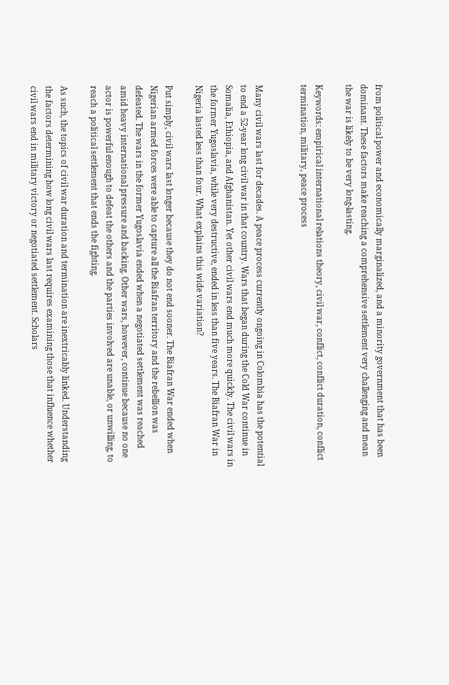from political power and economically marginalized, and a minority government that has been dominant. These factors make reaching a comprehensive settlement very challenging and mean the war is likely to be very long-lasting.

Keywords: empirical international relations theory, civil war, conflict, conflict duration, conflict termination, military, peace process


Many civil wars last for decades. A peace process currently ongoing in Colombia has the potential to end a 52-year long civil war in that country. Wars that began during the Cold War continue in Somalia, Ethiopia, and Afghanistan. Yet other civil wars end much more quickly. The civil wars in the former Yugoslavia, while very destructive, ended in less than five years. The Biafran War in Nigeria lasted less than four. What explains this wide variation?

Put simply, civil wars last longer because they do not end sooner. The Biafran War ended when Nigerian armed forces were able to capture all the Biafran territory and the rebellion was defeated. The wars in the former Yugoslavia ended when a negotiated settlement was reached amid heavy international pressure and backing. Other wars, however, continue because no one actor is powerful enough to defeat the others and the parties involved are unable, or unwilling, to reach a political settlement that ends the fighting.

As such, the topics of civil war duration and termination are inextricably linked. Understanding the factors determining how long civil wars last requires examining those that influence whether civil wars end in military victory or negotiated settlement. Scholars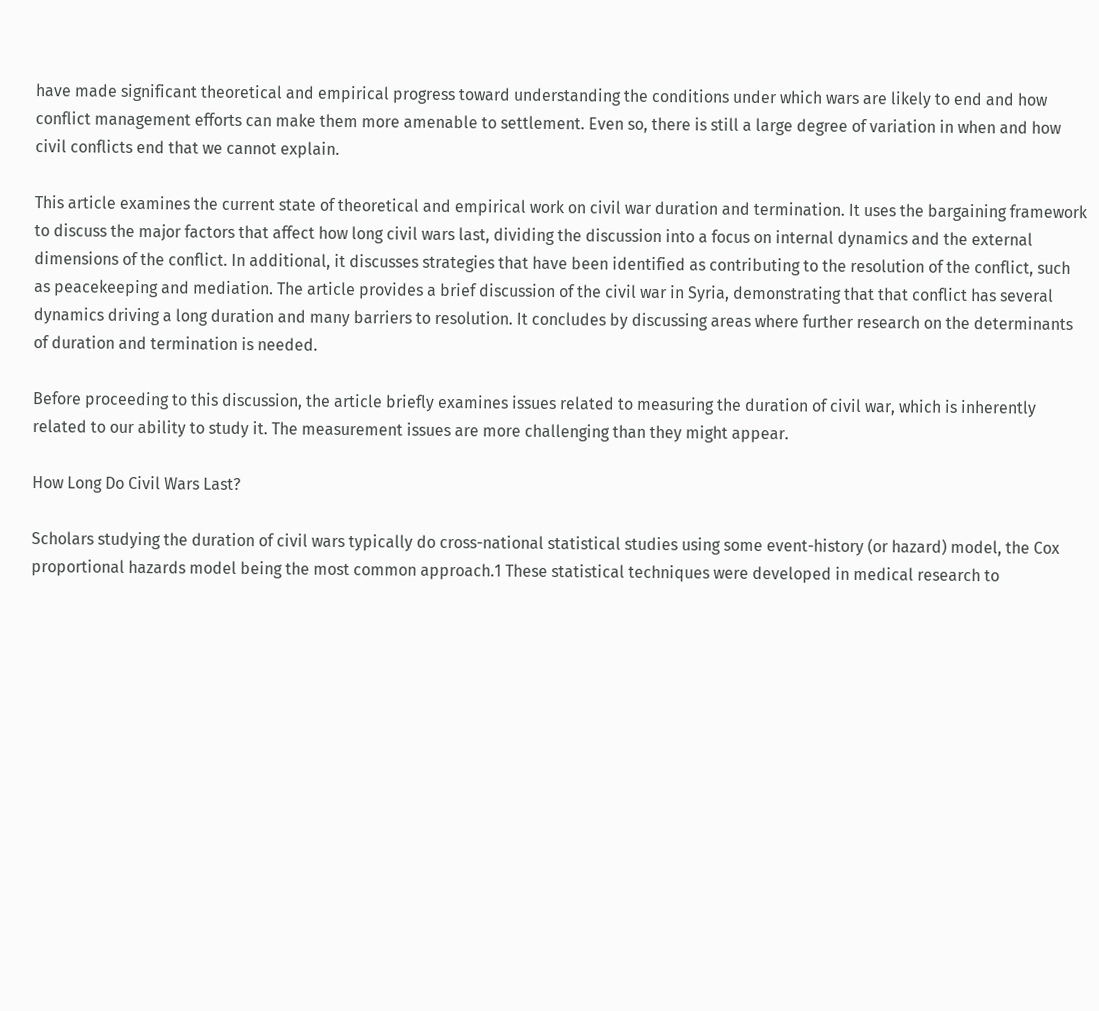have made significant theoretical and empirical progress toward understanding the conditions under which wars are likely to end and how conflict management efforts can make them more amenable to settlement. Even so, there is still a large degree of variation in when and how civil conflicts end that we cannot explain.

This article examines the current state of theoretical and empirical work on civil war duration and termination. It uses the bargaining framework to discuss the major factors that affect how long civil wars last, dividing the discussion into a focus on internal dynamics and the external dimensions of the conflict. In additional, it discusses strategies that have been identified as contributing to the resolution of the conflict, such as peacekeeping and mediation. The article provides a brief discussion of the civil war in Syria, demonstrating that that conflict has several dynamics driving a long duration and many barriers to resolution. It concludes by discussing areas where further research on the determinants of duration and termination is needed.

Before proceeding to this discussion, the article briefly examines issues related to measuring the duration of civil war, which is inherently related to our ability to study it. The measurement issues are more challenging than they might appear.

How Long Do Civil Wars Last?

Scholars studying the duration of civil wars typically do cross-national statistical studies using some event-history (or hazard) model, the Cox proportional hazards model being the most common approach.1 These statistical techniques were developed in medical research to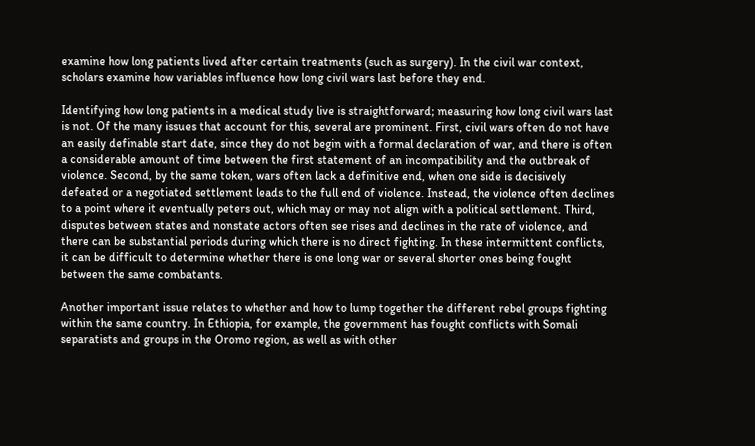examine how long patients lived after certain treatments (such as surgery). In the civil war context, scholars examine how variables influence how long civil wars last before they end.

Identifying how long patients in a medical study live is straightforward; measuring how long civil wars last is not. Of the many issues that account for this, several are prominent. First, civil wars often do not have an easily definable start date, since they do not begin with a formal declaration of war, and there is often a considerable amount of time between the first statement of an incompatibility and the outbreak of violence. Second, by the same token, wars often lack a definitive end, when one side is decisively defeated or a negotiated settlement leads to the full end of violence. Instead, the violence often declines to a point where it eventually peters out, which may or may not align with a political settlement. Third, disputes between states and nonstate actors often see rises and declines in the rate of violence, and there can be substantial periods during which there is no direct fighting. In these intermittent conflicts, it can be difficult to determine whether there is one long war or several shorter ones being fought between the same combatants.

Another important issue relates to whether and how to lump together the different rebel groups fighting within the same country. In Ethiopia, for example, the government has fought conflicts with Somali separatists and groups in the Oromo region, as well as with other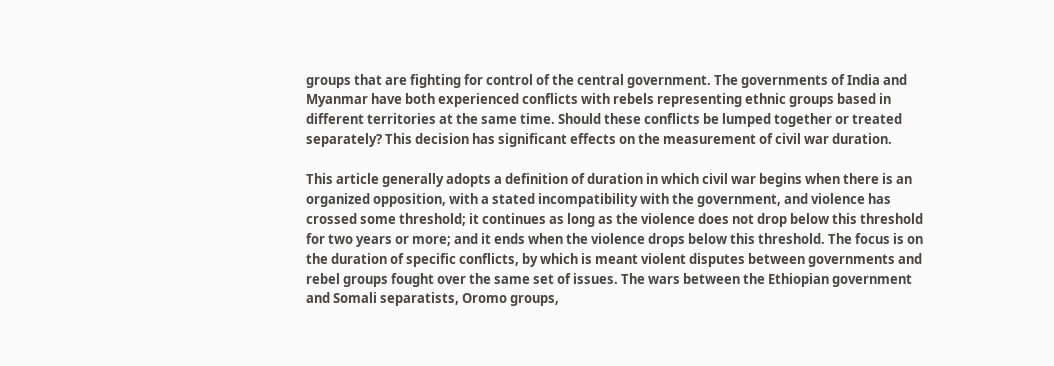groups that are fighting for control of the central government. The governments of India and Myanmar have both experienced conflicts with rebels representing ethnic groups based in different territories at the same time. Should these conflicts be lumped together or treated separately? This decision has significant effects on the measurement of civil war duration.

This article generally adopts a definition of duration in which civil war begins when there is an organized opposition, with a stated incompatibility with the government, and violence has crossed some threshold; it continues as long as the violence does not drop below this threshold for two years or more; and it ends when the violence drops below this threshold. The focus is on the duration of specific conflicts, by which is meant violent disputes between governments and rebel groups fought over the same set of issues. The wars between the Ethiopian government and Somali separatists, Oromo groups,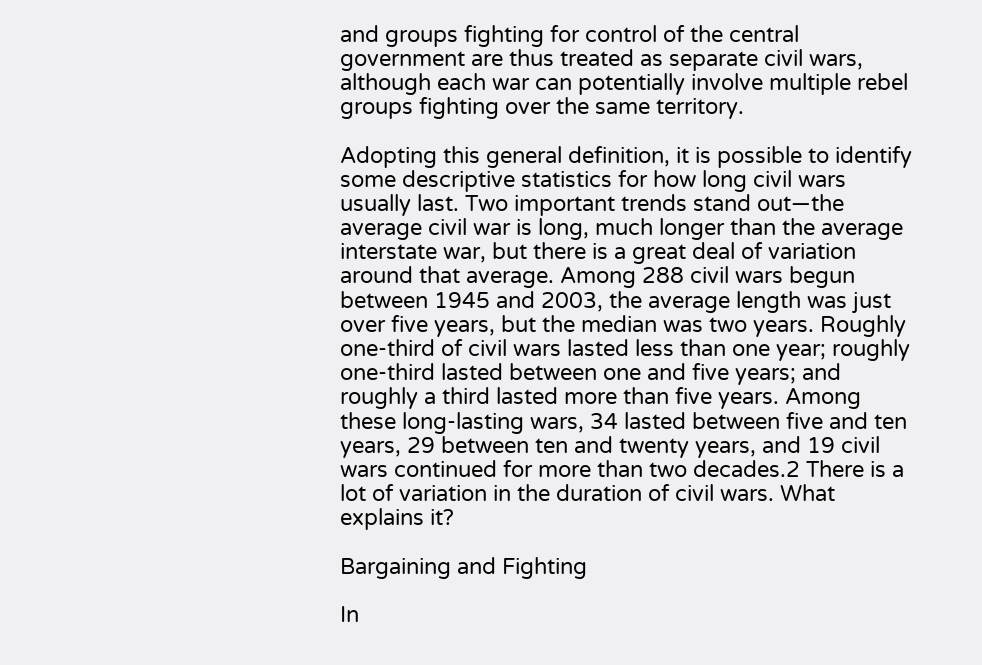and groups fighting for control of the central government are thus treated as separate civil wars, although each war can potentially involve multiple rebel groups fighting over the same territory.

Adopting this general definition, it is possible to identify some descriptive statistics for how long civil wars usually last. Two important trends stand out—the average civil war is long, much longer than the average interstate war, but there is a great deal of variation around that average. Among 288 civil wars begun between 1945 and 2003, the average length was just over five years, but the median was two years. Roughly one-third of civil wars lasted less than one year; roughly one-third lasted between one and five years; and roughly a third lasted more than five years. Among these long-lasting wars, 34 lasted between five and ten years, 29 between ten and twenty years, and 19 civil wars continued for more than two decades.2 There is a lot of variation in the duration of civil wars. What explains it?

Bargaining and Fighting

In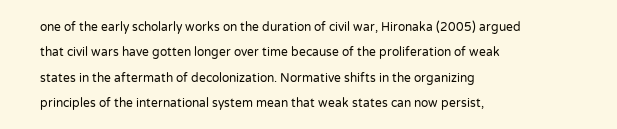one of the early scholarly works on the duration of civil war, Hironaka (2005) argued that civil wars have gotten longer over time because of the proliferation of weak states in the aftermath of decolonization. Normative shifts in the organizing principles of the international system mean that weak states can now persist,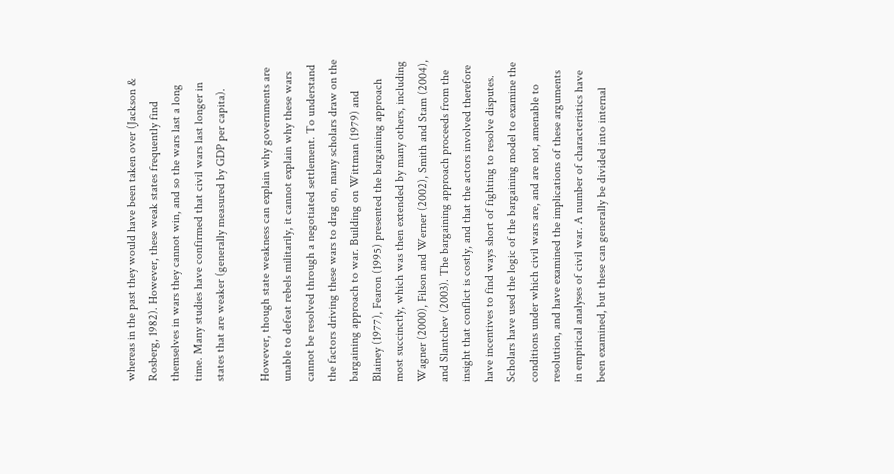whereas in the past they would have been taken over (Jackson & Rosberg, 1982). However, these weak states frequently find themselves in wars they cannot win, and so the wars last a long time. Many studies have confirmed that civil wars last longer in states that are weaker (generally measured by GDP per capita).

However, though state weakness can explain why governments are unable to defeat rebels militarily, it cannot explain why these wars cannot be resolved through a negotiated settlement. To understand the factors driving these wars to drag on, many scholars draw on the bargaining approach to war. Building on Wittman (1979) and Blainey (1977), Fearon (1995) presented the bargaining approach most succinctly, which was then extended by many others, including Wagner (2000), Filson and Werner (2002), Smith and Stam (2004), and Slantchev (2003). The bargaining approach proceeds from the insight that conflict is costly, and that the actors involved therefore have incentives to find ways short of fighting to resolve disputes. Scholars have used the logic of the bargaining model to examine the conditions under which civil wars are, and are not, amenable to resolution, and have examined the implications of these arguments in empirical analyses of civil war. A number of characteristics have been examined, but these can generally be divided into internal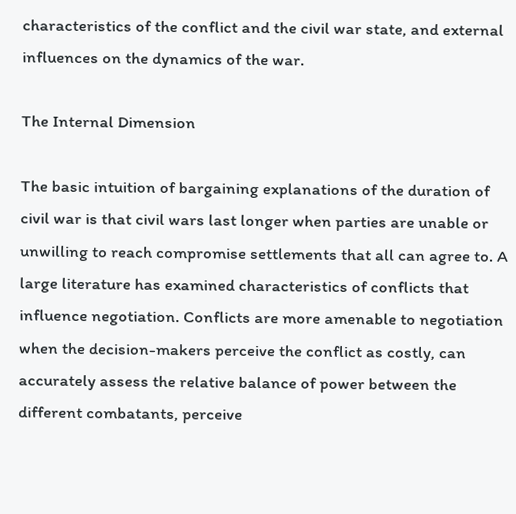characteristics of the conflict and the civil war state, and external influences on the dynamics of the war.

The Internal Dimension

The basic intuition of bargaining explanations of the duration of civil war is that civil wars last longer when parties are unable or unwilling to reach compromise settlements that all can agree to. A large literature has examined characteristics of conflicts that influence negotiation. Conflicts are more amenable to negotiation when the decision-makers perceive the conflict as costly, can accurately assess the relative balance of power between the different combatants, perceive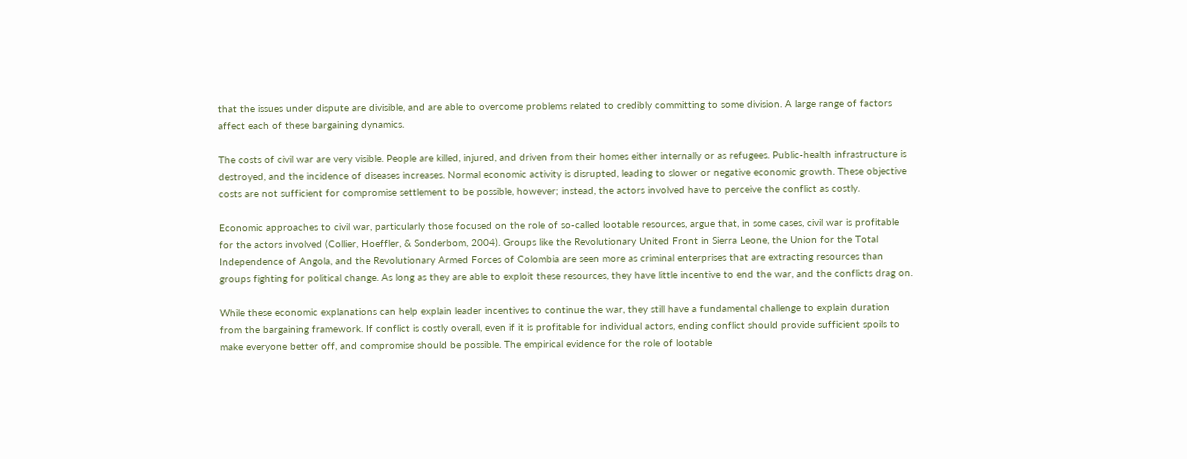that the issues under dispute are divisible, and are able to overcome problems related to credibly committing to some division. A large range of factors affect each of these bargaining dynamics.

The costs of civil war are very visible. People are killed, injured, and driven from their homes either internally or as refugees. Public-health infrastructure is destroyed, and the incidence of diseases increases. Normal economic activity is disrupted, leading to slower or negative economic growth. These objective costs are not sufficient for compromise settlement to be possible, however; instead, the actors involved have to perceive the conflict as costly.

Economic approaches to civil war, particularly those focused on the role of so-called lootable resources, argue that, in some cases, civil war is profitable for the actors involved (Collier, Hoeffler, & Sonderbom, 2004). Groups like the Revolutionary United Front in Sierra Leone, the Union for the Total Independence of Angola, and the Revolutionary Armed Forces of Colombia are seen more as criminal enterprises that are extracting resources than groups fighting for political change. As long as they are able to exploit these resources, they have little incentive to end the war, and the conflicts drag on.

While these economic explanations can help explain leader incentives to continue the war, they still have a fundamental challenge to explain duration from the bargaining framework. If conflict is costly overall, even if it is profitable for individual actors, ending conflict should provide sufficient spoils to make everyone better off, and compromise should be possible. The empirical evidence for the role of lootable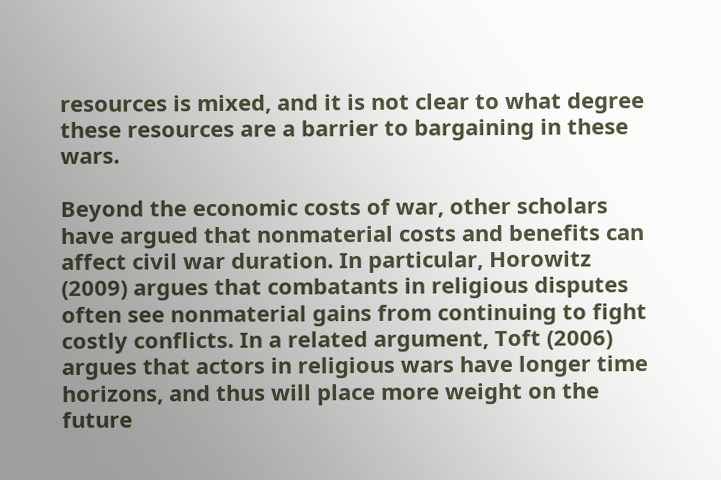resources is mixed, and it is not clear to what degree these resources are a barrier to bargaining in these wars.

Beyond the economic costs of war, other scholars have argued that nonmaterial costs and benefits can affect civil war duration. In particular, Horowitz (2009) argues that combatants in religious disputes often see nonmaterial gains from continuing to fight costly conflicts. In a related argument, Toft (2006) argues that actors in religious wars have longer time horizons, and thus will place more weight on the future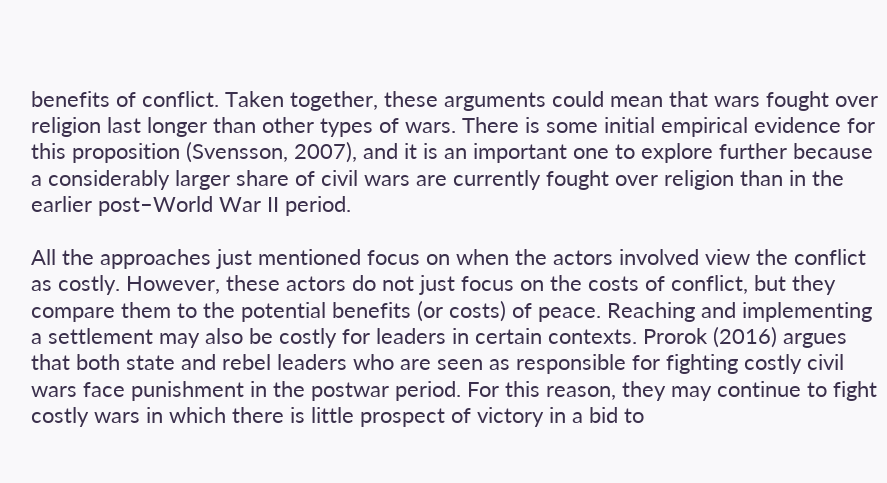benefits of conflict. Taken together, these arguments could mean that wars fought over religion last longer than other types of wars. There is some initial empirical evidence for this proposition (Svensson, 2007), and it is an important one to explore further because a considerably larger share of civil wars are currently fought over religion than in the earlier post–World War II period.

All the approaches just mentioned focus on when the actors involved view the conflict as costly. However, these actors do not just focus on the costs of conflict, but they compare them to the potential benefits (or costs) of peace. Reaching and implementing a settlement may also be costly for leaders in certain contexts. Prorok (2016) argues that both state and rebel leaders who are seen as responsible for fighting costly civil wars face punishment in the postwar period. For this reason, they may continue to fight costly wars in which there is little prospect of victory in a bid to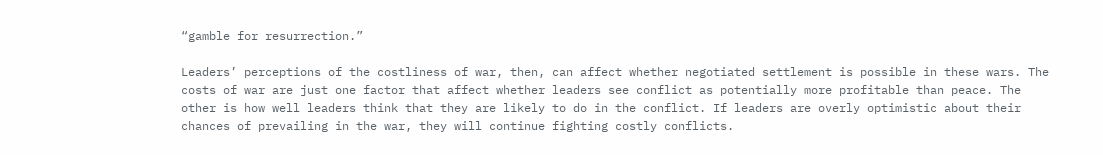“gamble for resurrection.”

Leaders’ perceptions of the costliness of war, then, can affect whether negotiated settlement is possible in these wars. The costs of war are just one factor that affect whether leaders see conflict as potentially more profitable than peace. The other is how well leaders think that they are likely to do in the conflict. If leaders are overly optimistic about their chances of prevailing in the war, they will continue fighting costly conflicts.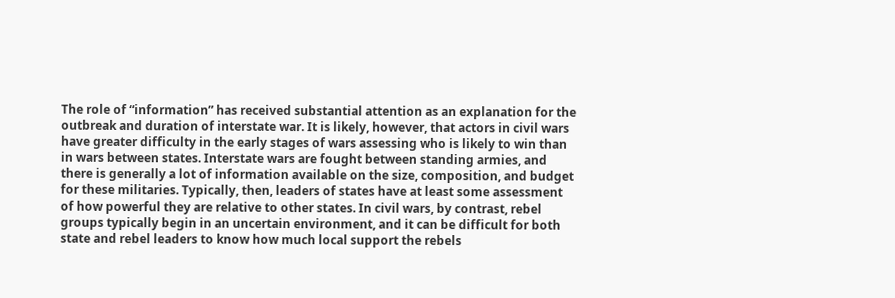The role of “information” has received substantial attention as an explanation for the outbreak and duration of interstate war. It is likely, however, that actors in civil wars have greater difficulty in the early stages of wars assessing who is likely to win than in wars between states. Interstate wars are fought between standing armies, and there is generally a lot of information available on the size, composition, and budget for these militaries. Typically, then, leaders of states have at least some assessment of how powerful they are relative to other states. In civil wars, by contrast, rebel groups typically begin in an uncertain environment, and it can be difficult for both state and rebel leaders to know how much local support the rebels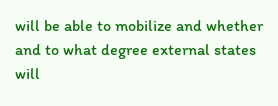will be able to mobilize and whether and to what degree external states will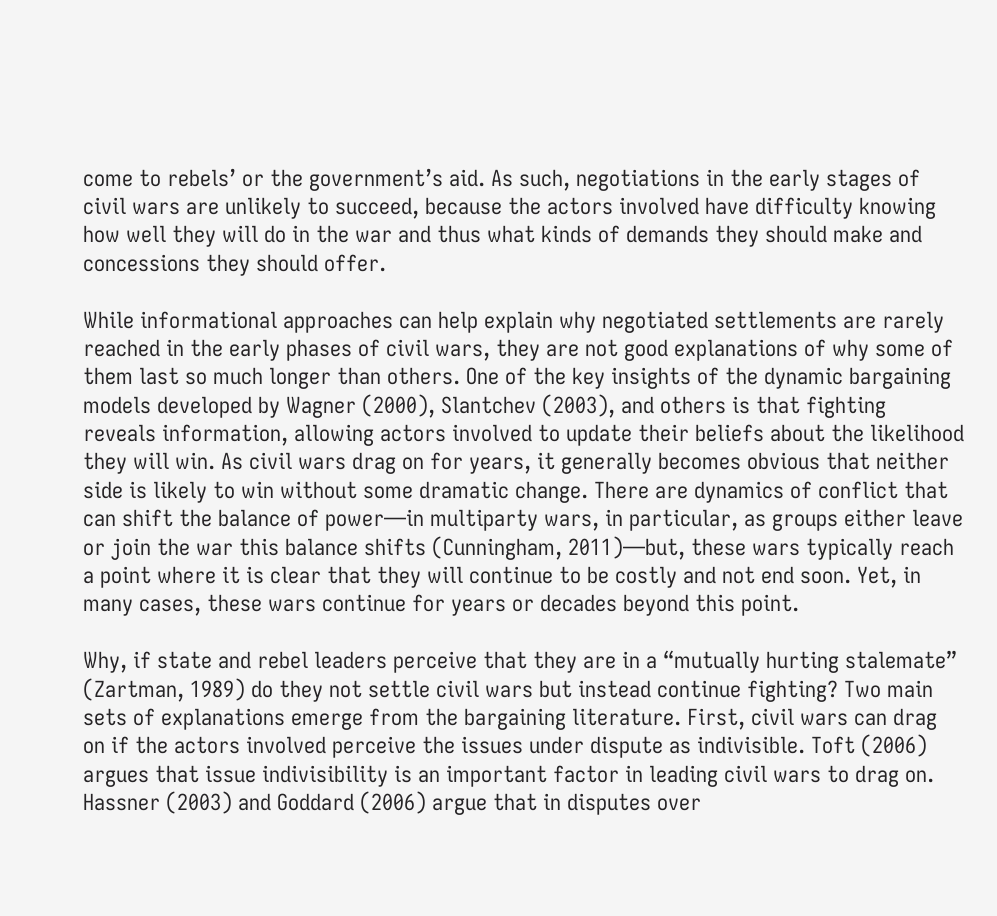come to rebels’ or the government’s aid. As such, negotiations in the early stages of civil wars are unlikely to succeed, because the actors involved have difficulty knowing how well they will do in the war and thus what kinds of demands they should make and concessions they should offer.

While informational approaches can help explain why negotiated settlements are rarely reached in the early phases of civil wars, they are not good explanations of why some of them last so much longer than others. One of the key insights of the dynamic bargaining models developed by Wagner (2000), Slantchev (2003), and others is that fighting reveals information, allowing actors involved to update their beliefs about the likelihood they will win. As civil wars drag on for years, it generally becomes obvious that neither side is likely to win without some dramatic change. There are dynamics of conflict that can shift the balance of power—in multiparty wars, in particular, as groups either leave or join the war this balance shifts (Cunningham, 2011)—but, these wars typically reach a point where it is clear that they will continue to be costly and not end soon. Yet, in many cases, these wars continue for years or decades beyond this point.

Why, if state and rebel leaders perceive that they are in a “mutually hurting stalemate” (Zartman, 1989) do they not settle civil wars but instead continue fighting? Two main sets of explanations emerge from the bargaining literature. First, civil wars can drag on if the actors involved perceive the issues under dispute as indivisible. Toft (2006) argues that issue indivisibility is an important factor in leading civil wars to drag on. Hassner (2003) and Goddard (2006) argue that in disputes over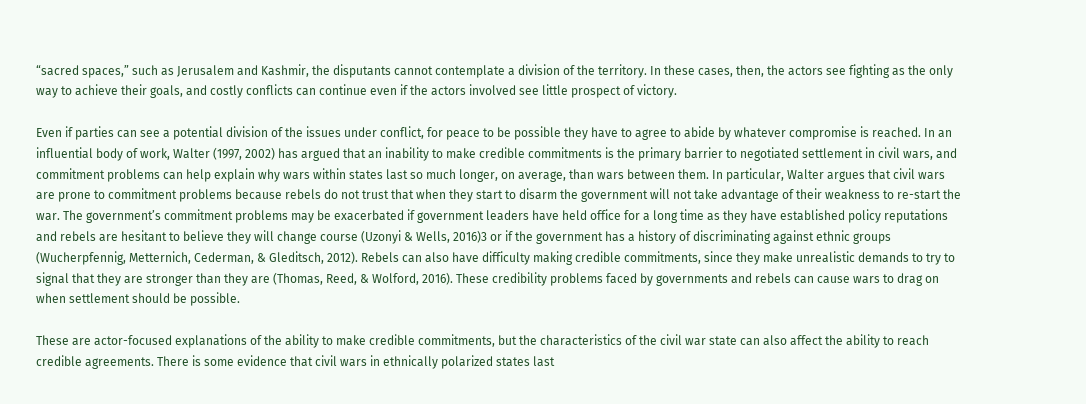“sacred spaces,” such as Jerusalem and Kashmir, the disputants cannot contemplate a division of the territory. In these cases, then, the actors see fighting as the only way to achieve their goals, and costly conflicts can continue even if the actors involved see little prospect of victory.

Even if parties can see a potential division of the issues under conflict, for peace to be possible they have to agree to abide by whatever compromise is reached. In an influential body of work, Walter (1997, 2002) has argued that an inability to make credible commitments is the primary barrier to negotiated settlement in civil wars, and commitment problems can help explain why wars within states last so much longer, on average, than wars between them. In particular, Walter argues that civil wars are prone to commitment problems because rebels do not trust that when they start to disarm the government will not take advantage of their weakness to re-start the war. The government’s commitment problems may be exacerbated if government leaders have held office for a long time as they have established policy reputations and rebels are hesitant to believe they will change course (Uzonyi & Wells, 2016)3 or if the government has a history of discriminating against ethnic groups (Wucherpfennig, Metternich, Cederman, & Gleditsch, 2012). Rebels can also have difficulty making credible commitments, since they make unrealistic demands to try to signal that they are stronger than they are (Thomas, Reed, & Wolford, 2016). These credibility problems faced by governments and rebels can cause wars to drag on when settlement should be possible.

These are actor-focused explanations of the ability to make credible commitments, but the characteristics of the civil war state can also affect the ability to reach credible agreements. There is some evidence that civil wars in ethnically polarized states last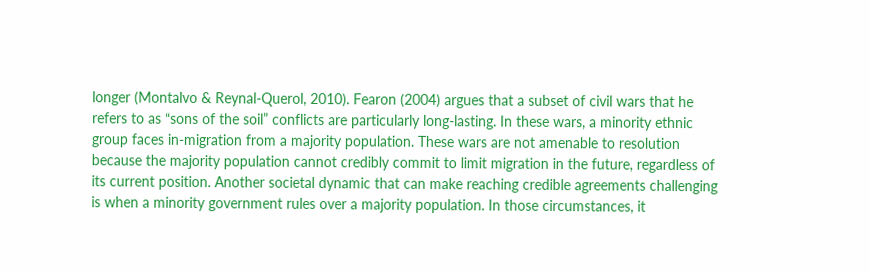longer (Montalvo & Reynal-Querol, 2010). Fearon (2004) argues that a subset of civil wars that he refers to as “sons of the soil” conflicts are particularly long-lasting. In these wars, a minority ethnic group faces in-migration from a majority population. These wars are not amenable to resolution because the majority population cannot credibly commit to limit migration in the future, regardless of its current position. Another societal dynamic that can make reaching credible agreements challenging is when a minority government rules over a majority population. In those circumstances, it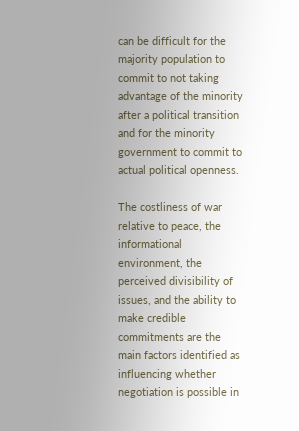can be difficult for the majority population to commit to not taking advantage of the minority after a political transition and for the minority government to commit to actual political openness.

The costliness of war relative to peace, the informational environment, the perceived divisibility of issues, and the ability to make credible commitments are the main factors identified as influencing whether negotiation is possible in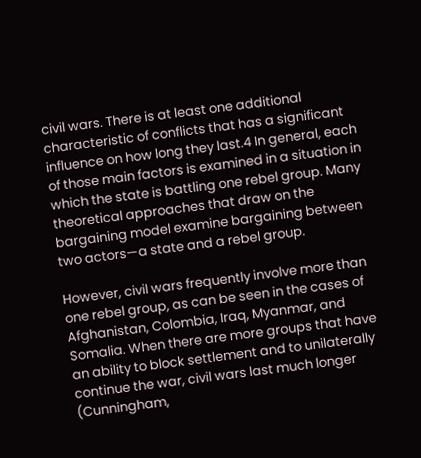civil wars. There is at least one additional characteristic of conflicts that has a significant influence on how long they last.4 In general, each of those main factors is examined in a situation in which the state is battling one rebel group. Many theoretical approaches that draw on the bargaining model examine bargaining between two actors—a state and a rebel group.

However, civil wars frequently involve more than one rebel group, as can be seen in the cases of Afghanistan, Colombia, Iraq, Myanmar, and Somalia. When there are more groups that have an ability to block settlement and to unilaterally continue the war, civil wars last much longer (Cunningham,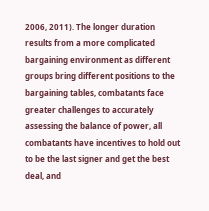2006, 2011). The longer duration results from a more complicated bargaining environment as different groups bring different positions to the bargaining tables, combatants face greater challenges to accurately assessing the balance of power, all combatants have incentives to hold out to be the last signer and get the best deal, and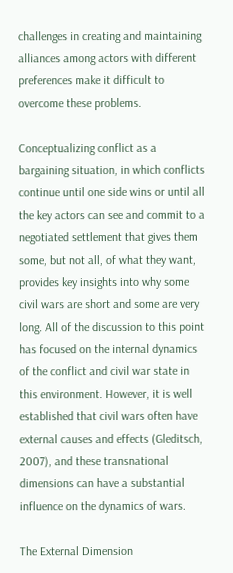challenges in creating and maintaining alliances among actors with different preferences make it difficult to overcome these problems.

Conceptualizing conflict as a bargaining situation, in which conflicts continue until one side wins or until all the key actors can see and commit to a negotiated settlement that gives them some, but not all, of what they want, provides key insights into why some civil wars are short and some are very long. All of the discussion to this point has focused on the internal dynamics of the conflict and civil war state in this environment. However, it is well established that civil wars often have external causes and effects (Gleditsch, 2007), and these transnational dimensions can have a substantial influence on the dynamics of wars.

The External Dimension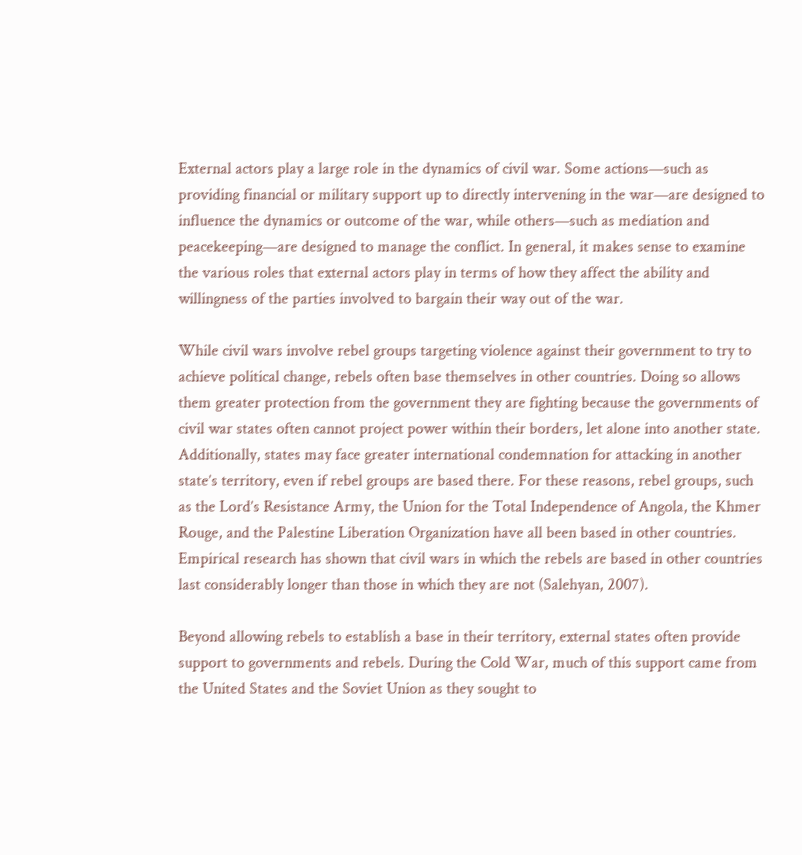External actors play a large role in the dynamics of civil war. Some actions—such as providing financial or military support up to directly intervening in the war—are designed to influence the dynamics or outcome of the war, while others—such as mediation and peacekeeping—are designed to manage the conflict. In general, it makes sense to examine the various roles that external actors play in terms of how they affect the ability and willingness of the parties involved to bargain their way out of the war.

While civil wars involve rebel groups targeting violence against their government to try to achieve political change, rebels often base themselves in other countries. Doing so allows them greater protection from the government they are fighting because the governments of civil war states often cannot project power within their borders, let alone into another state. Additionally, states may face greater international condemnation for attacking in another state’s territory, even if rebel groups are based there. For these reasons, rebel groups, such as the Lord’s Resistance Army, the Union for the Total Independence of Angola, the Khmer Rouge, and the Palestine Liberation Organization have all been based in other countries. Empirical research has shown that civil wars in which the rebels are based in other countries last considerably longer than those in which they are not (Salehyan, 2007).

Beyond allowing rebels to establish a base in their territory, external states often provide support to governments and rebels. During the Cold War, much of this support came from the United States and the Soviet Union as they sought to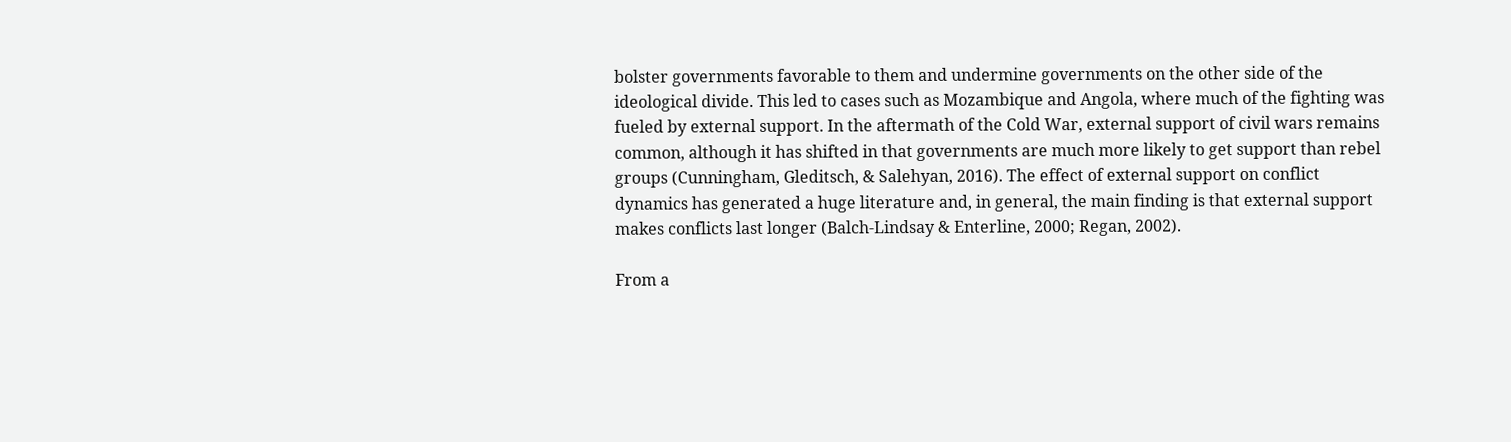bolster governments favorable to them and undermine governments on the other side of the ideological divide. This led to cases such as Mozambique and Angola, where much of the fighting was fueled by external support. In the aftermath of the Cold War, external support of civil wars remains common, although it has shifted in that governments are much more likely to get support than rebel groups (Cunningham, Gleditsch, & Salehyan, 2016). The effect of external support on conflict dynamics has generated a huge literature and, in general, the main finding is that external support makes conflicts last longer (Balch-Lindsay & Enterline, 2000; Regan, 2002).

From a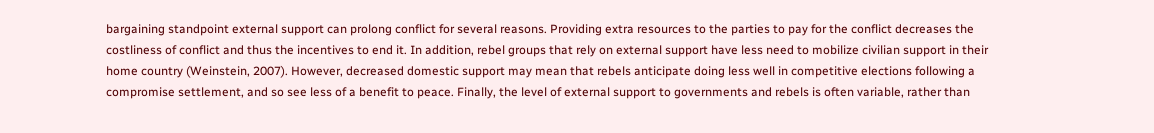bargaining standpoint external support can prolong conflict for several reasons. Providing extra resources to the parties to pay for the conflict decreases the costliness of conflict and thus the incentives to end it. In addition, rebel groups that rely on external support have less need to mobilize civilian support in their home country (Weinstein, 2007). However, decreased domestic support may mean that rebels anticipate doing less well in competitive elections following a compromise settlement, and so see less of a benefit to peace. Finally, the level of external support to governments and rebels is often variable, rather than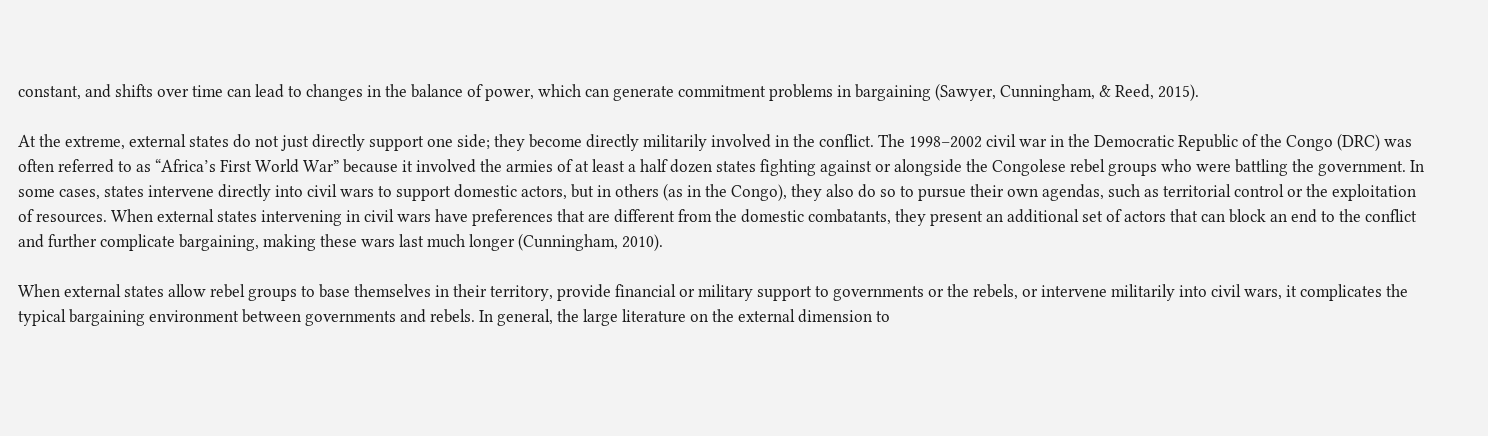constant, and shifts over time can lead to changes in the balance of power, which can generate commitment problems in bargaining (Sawyer, Cunningham, & Reed, 2015).

At the extreme, external states do not just directly support one side; they become directly militarily involved in the conflict. The 1998–2002 civil war in the Democratic Republic of the Congo (DRC) was often referred to as “Africa’s First World War” because it involved the armies of at least a half dozen states fighting against or alongside the Congolese rebel groups who were battling the government. In some cases, states intervene directly into civil wars to support domestic actors, but in others (as in the Congo), they also do so to pursue their own agendas, such as territorial control or the exploitation of resources. When external states intervening in civil wars have preferences that are different from the domestic combatants, they present an additional set of actors that can block an end to the conflict and further complicate bargaining, making these wars last much longer (Cunningham, 2010).

When external states allow rebel groups to base themselves in their territory, provide financial or military support to governments or the rebels, or intervene militarily into civil wars, it complicates the typical bargaining environment between governments and rebels. In general, the large literature on the external dimension to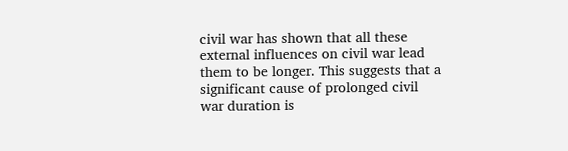civil war has shown that all these external influences on civil war lead them to be longer. This suggests that a significant cause of prolonged civil war duration is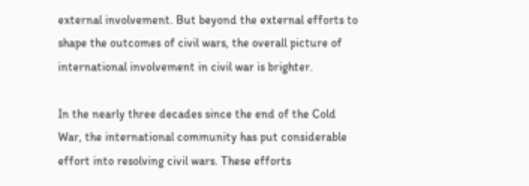external involvement. But beyond the external efforts to shape the outcomes of civil wars, the overall picture of international involvement in civil war is brighter.

In the nearly three decades since the end of the Cold War, the international community has put considerable effort into resolving civil wars. These efforts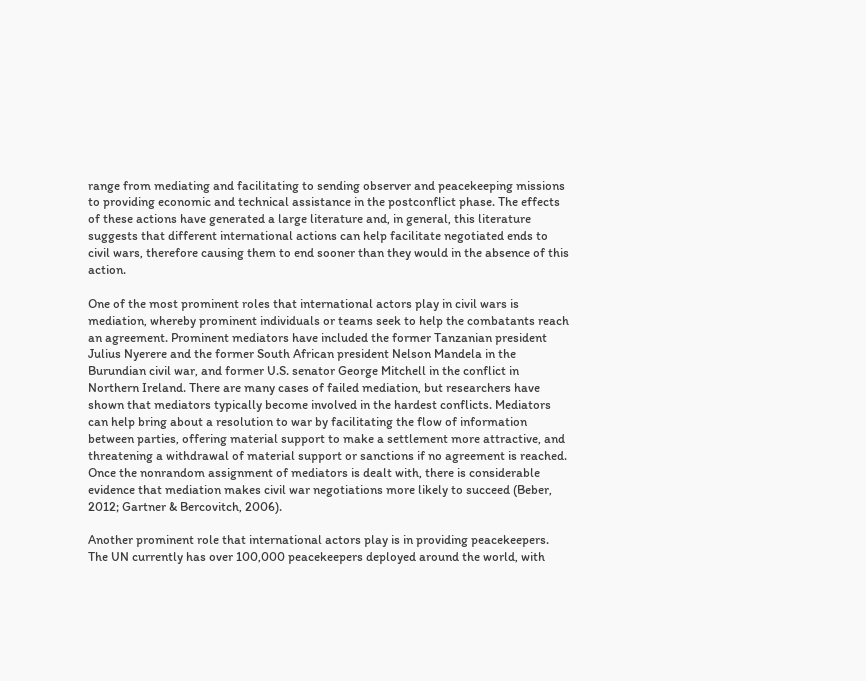range from mediating and facilitating to sending observer and peacekeeping missions to providing economic and technical assistance in the postconflict phase. The effects of these actions have generated a large literature and, in general, this literature suggests that different international actions can help facilitate negotiated ends to civil wars, therefore causing them to end sooner than they would in the absence of this action.

One of the most prominent roles that international actors play in civil wars is mediation, whereby prominent individuals or teams seek to help the combatants reach an agreement. Prominent mediators have included the former Tanzanian president Julius Nyerere and the former South African president Nelson Mandela in the Burundian civil war, and former U.S. senator George Mitchell in the conflict in Northern Ireland. There are many cases of failed mediation, but researchers have shown that mediators typically become involved in the hardest conflicts. Mediators can help bring about a resolution to war by facilitating the flow of information between parties, offering material support to make a settlement more attractive, and threatening a withdrawal of material support or sanctions if no agreement is reached. Once the nonrandom assignment of mediators is dealt with, there is considerable evidence that mediation makes civil war negotiations more likely to succeed (Beber, 2012; Gartner & Bercovitch, 2006).

Another prominent role that international actors play is in providing peacekeepers. The UN currently has over 100,000 peacekeepers deployed around the world, with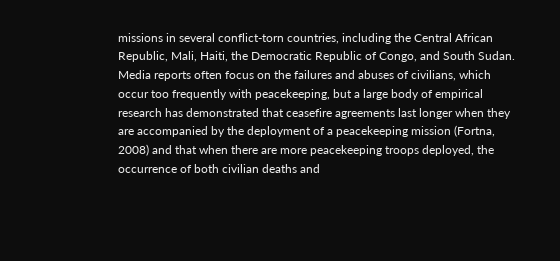missions in several conflict-torn countries, including the Central African Republic, Mali, Haiti, the Democratic Republic of Congo, and South Sudan. Media reports often focus on the failures and abuses of civilians, which occur too frequently with peacekeeping, but a large body of empirical research has demonstrated that ceasefire agreements last longer when they are accompanied by the deployment of a peacekeeping mission (Fortna, 2008) and that when there are more peacekeeping troops deployed, the occurrence of both civilian deaths and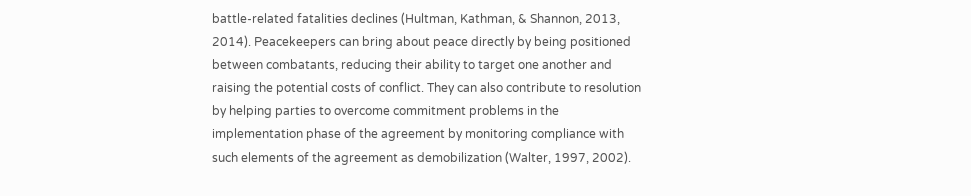battle-related fatalities declines (Hultman, Kathman, & Shannon, 2013, 2014). Peacekeepers can bring about peace directly by being positioned between combatants, reducing their ability to target one another and raising the potential costs of conflict. They can also contribute to resolution by helping parties to overcome commitment problems in the implementation phase of the agreement by monitoring compliance with such elements of the agreement as demobilization (Walter, 1997, 2002).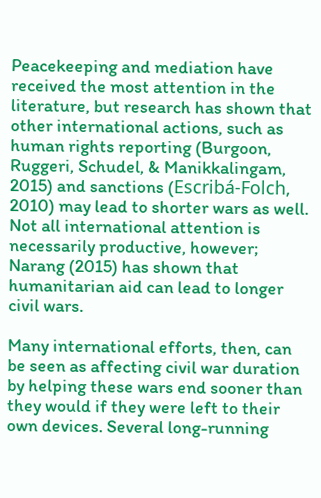Peacekeeping and mediation have received the most attention in the literature, but research has shown that other international actions, such as human rights reporting (Burgoon, Ruggeri, Schudel, & Manikkalingam, 2015) and sanctions (Escribá-Folch, 2010) may lead to shorter wars as well. Not all international attention is necessarily productive, however; Narang (2015) has shown that humanitarian aid can lead to longer civil wars.

Many international efforts, then, can be seen as affecting civil war duration by helping these wars end sooner than they would if they were left to their own devices. Several long-running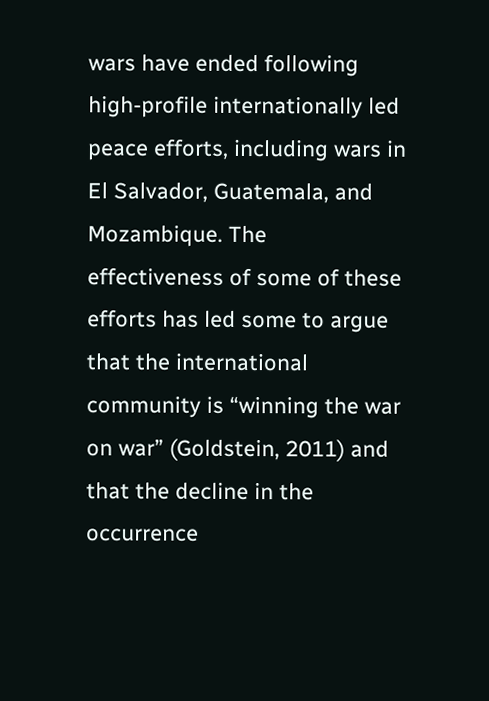wars have ended following high-profile internationally led peace efforts, including wars in El Salvador, Guatemala, and Mozambique. The effectiveness of some of these efforts has led some to argue that the international community is “winning the war on war” (Goldstein, 2011) and that the decline in the occurrence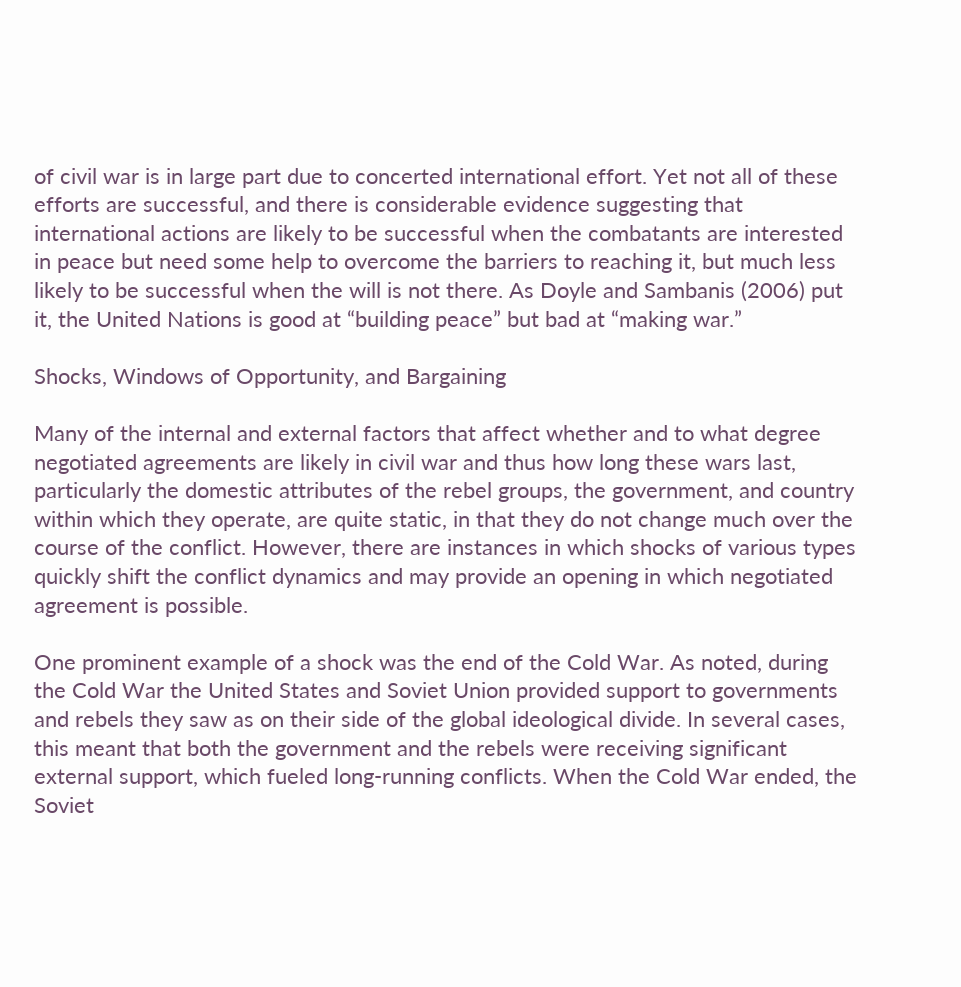of civil war is in large part due to concerted international effort. Yet not all of these efforts are successful, and there is considerable evidence suggesting that international actions are likely to be successful when the combatants are interested in peace but need some help to overcome the barriers to reaching it, but much less likely to be successful when the will is not there. As Doyle and Sambanis (2006) put it, the United Nations is good at “building peace” but bad at “making war.”

Shocks, Windows of Opportunity, and Bargaining

Many of the internal and external factors that affect whether and to what degree negotiated agreements are likely in civil war and thus how long these wars last, particularly the domestic attributes of the rebel groups, the government, and country within which they operate, are quite static, in that they do not change much over the course of the conflict. However, there are instances in which shocks of various types quickly shift the conflict dynamics and may provide an opening in which negotiated agreement is possible.

One prominent example of a shock was the end of the Cold War. As noted, during the Cold War the United States and Soviet Union provided support to governments and rebels they saw as on their side of the global ideological divide. In several cases, this meant that both the government and the rebels were receiving significant external support, which fueled long-running conflicts. When the Cold War ended, the Soviet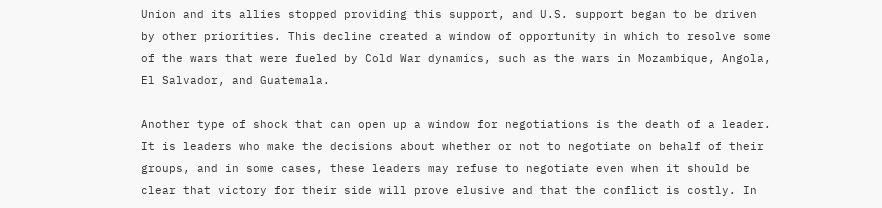Union and its allies stopped providing this support, and U.S. support began to be driven by other priorities. This decline created a window of opportunity in which to resolve some of the wars that were fueled by Cold War dynamics, such as the wars in Mozambique, Angola, El Salvador, and Guatemala.

Another type of shock that can open up a window for negotiations is the death of a leader. It is leaders who make the decisions about whether or not to negotiate on behalf of their groups, and in some cases, these leaders may refuse to negotiate even when it should be clear that victory for their side will prove elusive and that the conflict is costly. In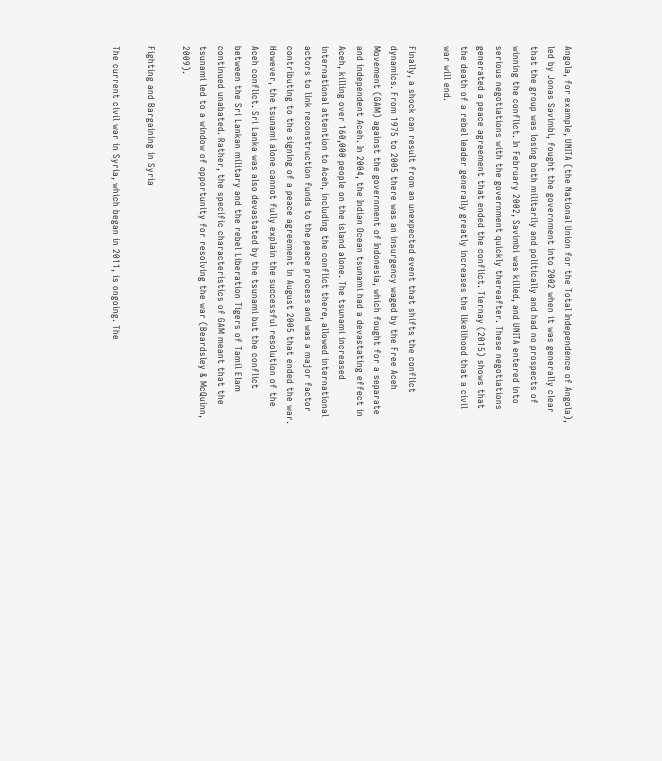Angola, for example, UNITA (the National Union for the Total Independence of Angola), led by Jonas Savimbi, fought the government into 2002 when it was generally clear that the group was losing both militarily and politically and had no prospects of winning the conflict. In February 2002, Savimbi was killed, and UNITA entered into serious negotiations with the government quickly thereafter. These negotiations generated a peace agreement that ended the conflict. Tiernay (2015) shows that the death of a rebel leader generally greatly increases the likelihood that a civil war will end.

Finally, a shock can result from an unexpected event that shifts the conflict dynamics. From 1975 to 2005 there was an insurgency waged by the Free Aceh Movement (GAM) against the government of Indonesia, which fought for a separate and independent Aceh. In 2004, the Indian Ocean tsunami had a devastating effect in Aceh, killing over 160,000 people on the island alone. The tsunami increased international attention to Aceh, including the conflict there, allowed international actors to link reconstruction funds to the peace process and was a major factor contributing to the signing of a peace agreement in August 2005 that ended the war. However, the tsunami alone cannot fully explain the successful resolution of the Aceh conflict. Sri Lanka was also devastated by the tsunami but the conflict between the Sri Lankan military and the rebel Liberation Tigers of Tamil Elam continued unabated. Rather, the specific characteristics of GAM meant that the tsunami led to a window of opportunity for resolving the war (Beardsley & McQuinn, 2009).

Fighting and Bargaining in Syria

The current civil war in Syria, which began in 2011, is ongoing. The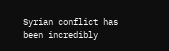Syrian conflict has been incredibly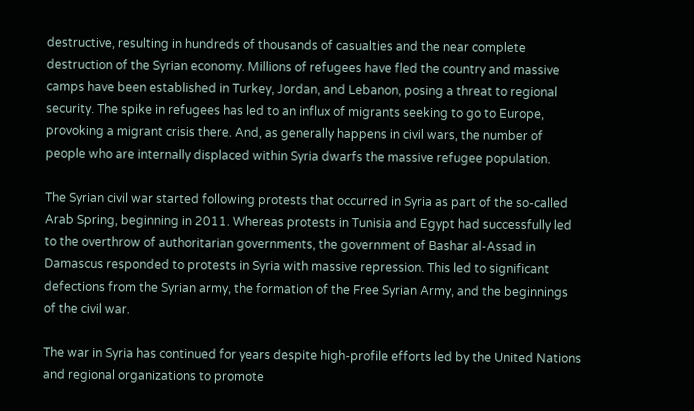destructive, resulting in hundreds of thousands of casualties and the near complete destruction of the Syrian economy. Millions of refugees have fled the country and massive camps have been established in Turkey, Jordan, and Lebanon, posing a threat to regional security. The spike in refugees has led to an influx of migrants seeking to go to Europe, provoking a migrant crisis there. And, as generally happens in civil wars, the number of people who are internally displaced within Syria dwarfs the massive refugee population.

The Syrian civil war started following protests that occurred in Syria as part of the so-called Arab Spring, beginning in 2011. Whereas protests in Tunisia and Egypt had successfully led to the overthrow of authoritarian governments, the government of Bashar al-Assad in Damascus responded to protests in Syria with massive repression. This led to significant defections from the Syrian army, the formation of the Free Syrian Army, and the beginnings of the civil war.

The war in Syria has continued for years despite high-profile efforts led by the United Nations and regional organizations to promote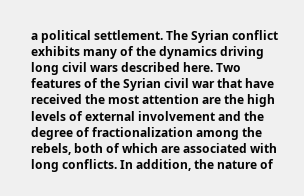a political settlement. The Syrian conflict exhibits many of the dynamics driving long civil wars described here. Two features of the Syrian civil war that have received the most attention are the high levels of external involvement and the degree of fractionalization among the rebels, both of which are associated with long conflicts. In addition, the nature of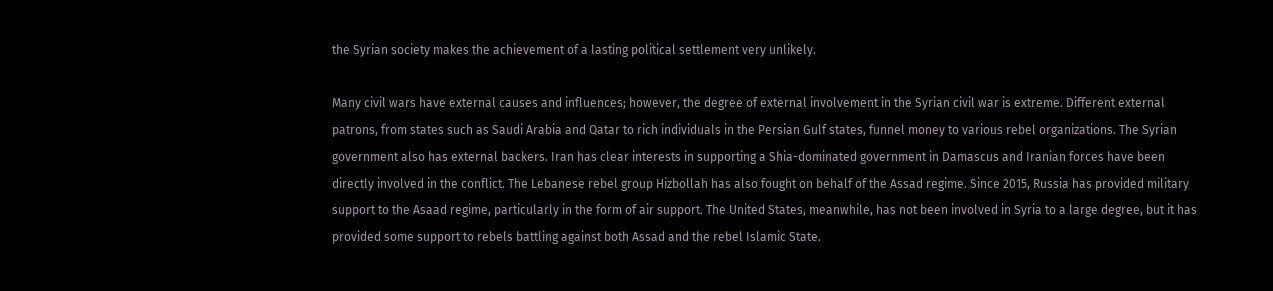the Syrian society makes the achievement of a lasting political settlement very unlikely.

Many civil wars have external causes and influences; however, the degree of external involvement in the Syrian civil war is extreme. Different external patrons, from states such as Saudi Arabia and Qatar to rich individuals in the Persian Gulf states, funnel money to various rebel organizations. The Syrian government also has external backers. Iran has clear interests in supporting a Shia-dominated government in Damascus and Iranian forces have been directly involved in the conflict. The Lebanese rebel group Hizbollah has also fought on behalf of the Assad regime. Since 2015, Russia has provided military support to the Asaad regime, particularly in the form of air support. The United States, meanwhile, has not been involved in Syria to a large degree, but it has provided some support to rebels battling against both Assad and the rebel Islamic State.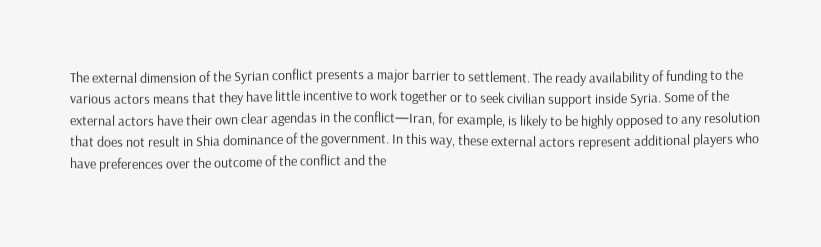The external dimension of the Syrian conflict presents a major barrier to settlement. The ready availability of funding to the various actors means that they have little incentive to work together or to seek civilian support inside Syria. Some of the external actors have their own clear agendas in the conflict—Iran, for example, is likely to be highly opposed to any resolution that does not result in Shia dominance of the government. In this way, these external actors represent additional players who have preferences over the outcome of the conflict and the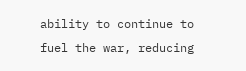ability to continue to fuel the war, reducing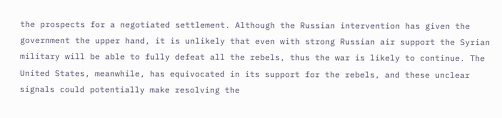the prospects for a negotiated settlement. Although the Russian intervention has given the government the upper hand, it is unlikely that even with strong Russian air support the Syrian military will be able to fully defeat all the rebels, thus the war is likely to continue. The United States, meanwhile, has equivocated in its support for the rebels, and these unclear signals could potentially make resolving the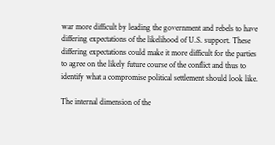war more difficult by leading the government and rebels to have differing expectations of the likelihood of U.S. support. These differing expectations could make it more difficult for the parties to agree on the likely future course of the conflict and thus to identify what a compromise political settlement should look like.

The internal dimension of the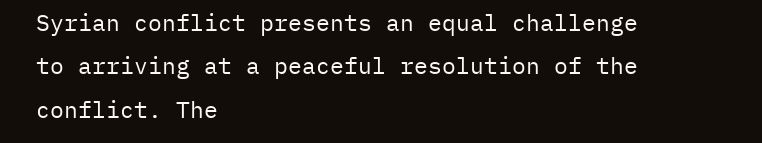Syrian conflict presents an equal challenge to arriving at a peaceful resolution of the conflict. The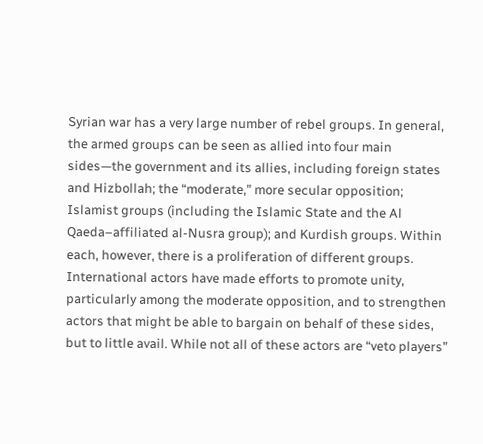Syrian war has a very large number of rebel groups. In general, the armed groups can be seen as allied into four main sides—the government and its allies, including foreign states and Hizbollah; the “moderate,” more secular opposition; Islamist groups (including the Islamic State and the Al Qaeda–affiliated al-Nusra group); and Kurdish groups. Within each, however, there is a proliferation of different groups. International actors have made efforts to promote unity, particularly among the moderate opposition, and to strengthen actors that might be able to bargain on behalf of these sides, but to little avail. While not all of these actors are “veto players”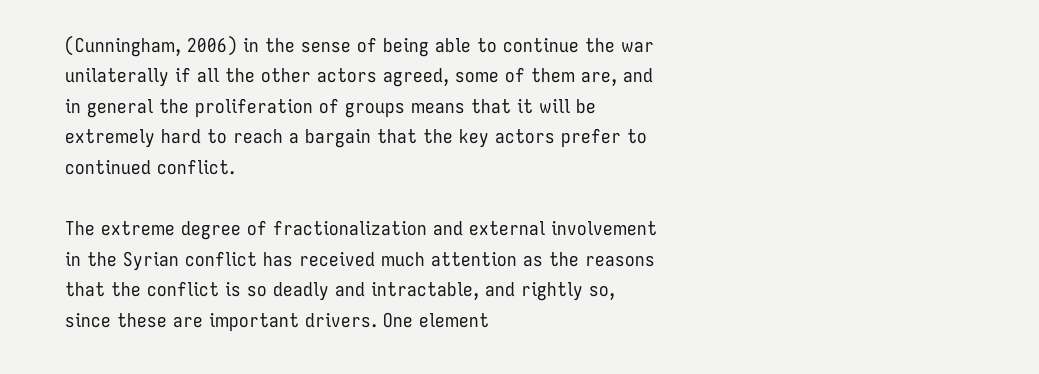(Cunningham, 2006) in the sense of being able to continue the war unilaterally if all the other actors agreed, some of them are, and in general the proliferation of groups means that it will be extremely hard to reach a bargain that the key actors prefer to continued conflict.

The extreme degree of fractionalization and external involvement in the Syrian conflict has received much attention as the reasons that the conflict is so deadly and intractable, and rightly so, since these are important drivers. One element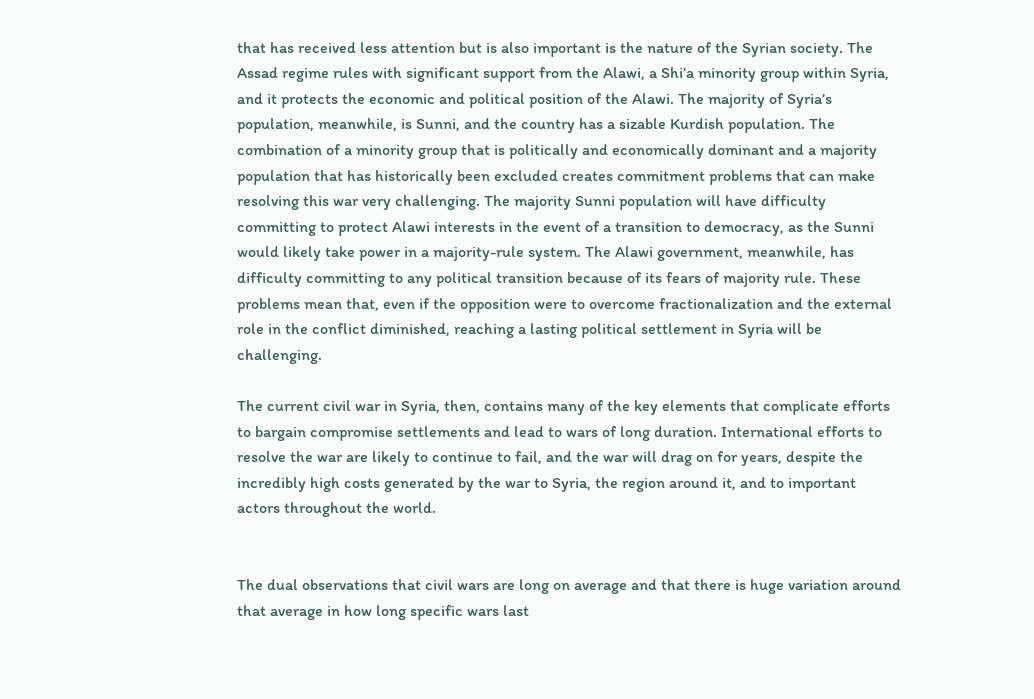that has received less attention but is also important is the nature of the Syrian society. The Assad regime rules with significant support from the Alawi, a Shi’a minority group within Syria, and it protects the economic and political position of the Alawi. The majority of Syria’s population, meanwhile, is Sunni, and the country has a sizable Kurdish population. The combination of a minority group that is politically and economically dominant and a majority population that has historically been excluded creates commitment problems that can make resolving this war very challenging. The majority Sunni population will have difficulty committing to protect Alawi interests in the event of a transition to democracy, as the Sunni would likely take power in a majority-rule system. The Alawi government, meanwhile, has difficulty committing to any political transition because of its fears of majority rule. These problems mean that, even if the opposition were to overcome fractionalization and the external role in the conflict diminished, reaching a lasting political settlement in Syria will be challenging.

The current civil war in Syria, then, contains many of the key elements that complicate efforts to bargain compromise settlements and lead to wars of long duration. International efforts to resolve the war are likely to continue to fail, and the war will drag on for years, despite the incredibly high costs generated by the war to Syria, the region around it, and to important actors throughout the world.


The dual observations that civil wars are long on average and that there is huge variation around that average in how long specific wars last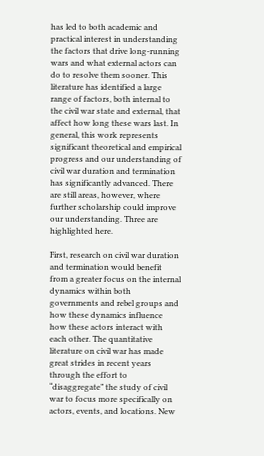has led to both academic and practical interest in understanding the factors that drive long-running wars and what external actors can do to resolve them sooner. This literature has identified a large range of factors, both internal to the civil war state and external, that affect how long these wars last. In general, this work represents significant theoretical and empirical progress and our understanding of civil war duration and termination has significantly advanced. There are still areas, however, where further scholarship could improve our understanding. Three are highlighted here.

First, research on civil war duration and termination would benefit from a greater focus on the internal dynamics within both governments and rebel groups and how these dynamics influence how these actors interact with each other. The quantitative literature on civil war has made great strides in recent years through the effort to “disaggregate” the study of civil war to focus more specifically on actors, events, and locations. New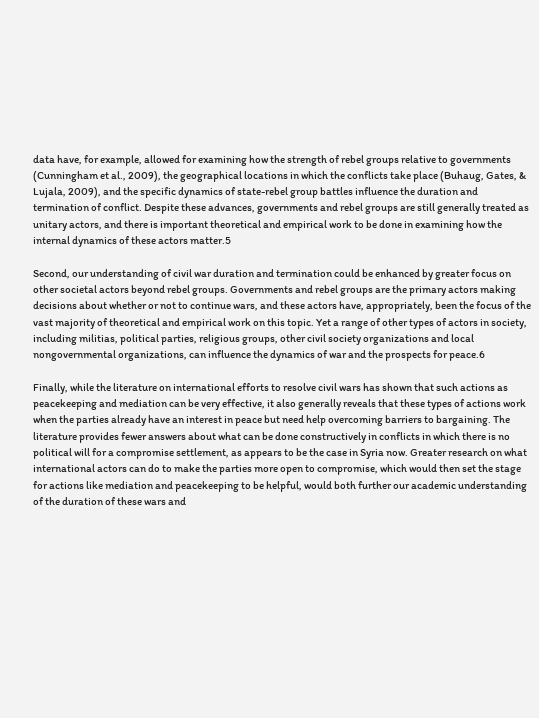data have, for example, allowed for examining how the strength of rebel groups relative to governments (Cunningham et al., 2009), the geographical locations in which the conflicts take place (Buhaug, Gates, & Lujala, 2009), and the specific dynamics of state-rebel group battles influence the duration and termination of conflict. Despite these advances, governments and rebel groups are still generally treated as unitary actors, and there is important theoretical and empirical work to be done in examining how the internal dynamics of these actors matter.5

Second, our understanding of civil war duration and termination could be enhanced by greater focus on other societal actors beyond rebel groups. Governments and rebel groups are the primary actors making decisions about whether or not to continue wars, and these actors have, appropriately, been the focus of the vast majority of theoretical and empirical work on this topic. Yet a range of other types of actors in society, including militias, political parties, religious groups, other civil society organizations and local nongovernmental organizations, can influence the dynamics of war and the prospects for peace.6

Finally, while the literature on international efforts to resolve civil wars has shown that such actions as peacekeeping and mediation can be very effective, it also generally reveals that these types of actions work when the parties already have an interest in peace but need help overcoming barriers to bargaining. The literature provides fewer answers about what can be done constructively in conflicts in which there is no political will for a compromise settlement, as appears to be the case in Syria now. Greater research on what international actors can do to make the parties more open to compromise, which would then set the stage for actions like mediation and peacekeeping to be helpful, would both further our academic understanding of the duration of these wars and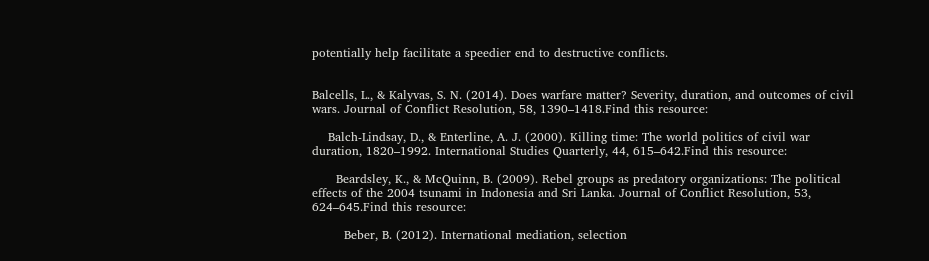potentially help facilitate a speedier end to destructive conflicts.


Balcells, L., & Kalyvas, S. N. (2014). Does warfare matter? Severity, duration, and outcomes of civil wars. Journal of Conflict Resolution, 58, 1390–1418.Find this resource:

    Balch-Lindsay, D., & Enterline, A. J. (2000). Killing time: The world politics of civil war duration, 1820–1992. International Studies Quarterly, 44, 615–642.Find this resource:

      Beardsley, K., & McQuinn, B. (2009). Rebel groups as predatory organizations: The political effects of the 2004 tsunami in Indonesia and Sri Lanka. Journal of Conflict Resolution, 53, 624–645.Find this resource:

        Beber, B. (2012). International mediation, selection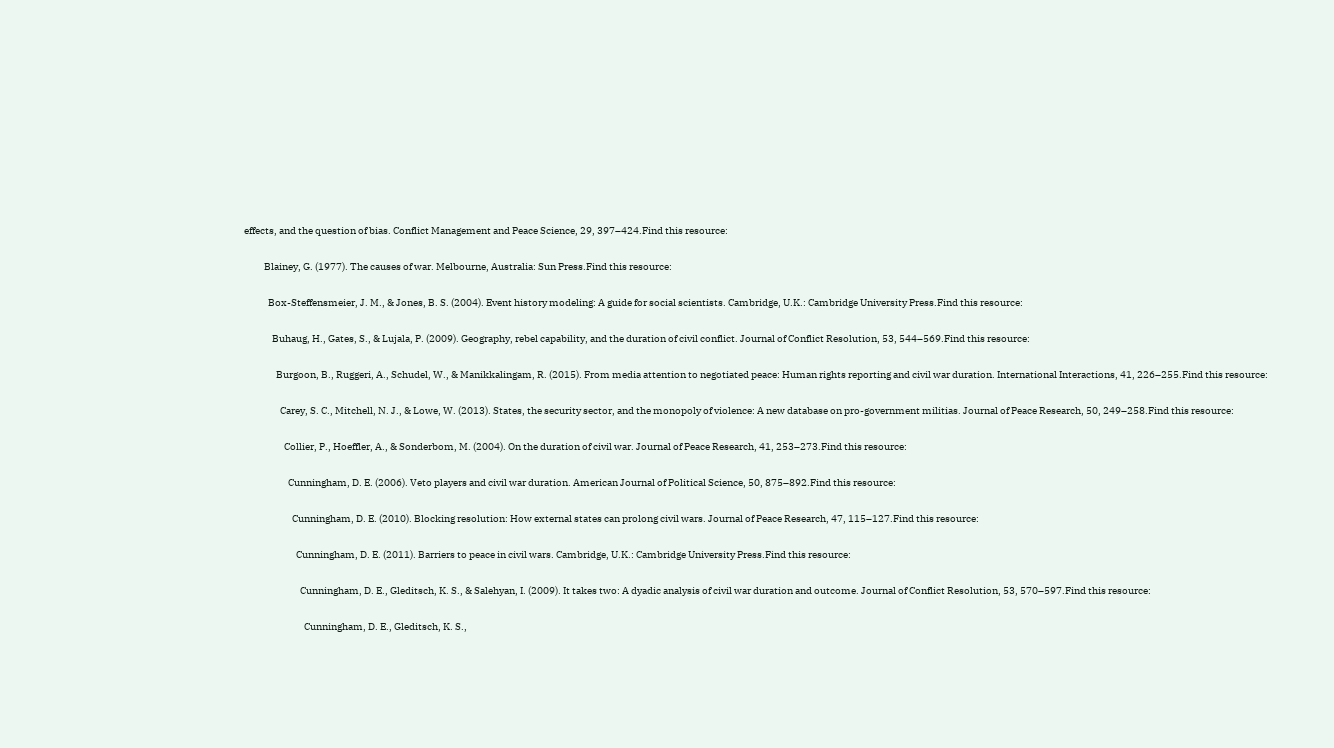effects, and the question of bias. Conflict Management and Peace Science, 29, 397–424.Find this resource:

          Blainey, G. (1977). The causes of war. Melbourne, Australia: Sun Press.Find this resource:

            Box-Steffensmeier, J. M., & Jones, B. S. (2004). Event history modeling: A guide for social scientists. Cambridge, U.K.: Cambridge University Press.Find this resource:

              Buhaug, H., Gates, S., & Lujala, P. (2009). Geography, rebel capability, and the duration of civil conflict. Journal of Conflict Resolution, 53, 544–569.Find this resource:

                Burgoon, B., Ruggeri, A., Schudel, W., & Manikkalingam, R. (2015). From media attention to negotiated peace: Human rights reporting and civil war duration. International Interactions, 41, 226–255.Find this resource:

                  Carey, S. C., Mitchell, N. J., & Lowe, W. (2013). States, the security sector, and the monopoly of violence: A new database on pro-government militias. Journal of Peace Research, 50, 249–258.Find this resource:

                    Collier, P., Hoeffler, A., & Sonderbom, M. (2004). On the duration of civil war. Journal of Peace Research, 41, 253–273.Find this resource:

                      Cunningham, D. E. (2006). Veto players and civil war duration. American Journal of Political Science, 50, 875–892.Find this resource:

                        Cunningham, D. E. (2010). Blocking resolution: How external states can prolong civil wars. Journal of Peace Research, 47, 115–127.Find this resource:

                          Cunningham, D. E. (2011). Barriers to peace in civil wars. Cambridge, U.K.: Cambridge University Press.Find this resource:

                            Cunningham, D. E., Gleditsch, K. S., & Salehyan, I. (2009). It takes two: A dyadic analysis of civil war duration and outcome. Journal of Conflict Resolution, 53, 570–597.Find this resource:

                              Cunningham, D. E., Gleditsch, K. S.,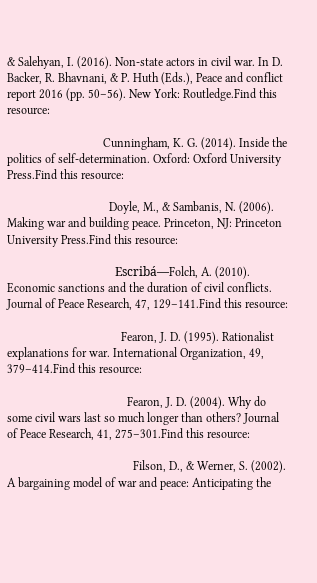& Salehyan, I. (2016). Non-state actors in civil war. In D. Backer, R. Bhavnani, & P. Huth (Eds.), Peace and conflict report 2016 (pp. 50–56). New York: Routledge.Find this resource:

                                Cunningham, K. G. (2014). Inside the politics of self-determination. Oxford: Oxford University Press.Find this resource:

                                  Doyle, M., & Sambanis, N. (2006). Making war and building peace. Princeton, NJ: Princeton University Press.Find this resource:

                                    Escribá—Folch, A. (2010). Economic sanctions and the duration of civil conflicts. Journal of Peace Research, 47, 129–141.Find this resource:

                                      Fearon, J. D. (1995). Rationalist explanations for war. International Organization, 49, 379–414.Find this resource:

                                        Fearon, J. D. (2004). Why do some civil wars last so much longer than others? Journal of Peace Research, 41, 275–301.Find this resource:

                                          Filson, D., & Werner, S. (2002). A bargaining model of war and peace: Anticipating the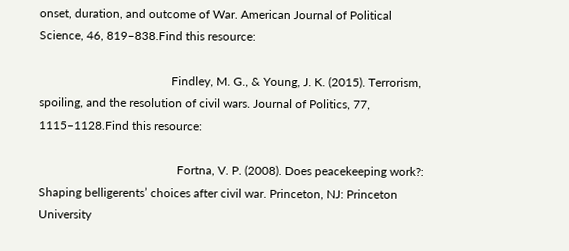onset, duration, and outcome of War. American Journal of Political Science, 46, 819–838.Find this resource:

                                            Findley, M. G., & Young, J. K. (2015). Terrorism, spoiling, and the resolution of civil wars. Journal of Politics, 77, 1115–1128.Find this resource:

                                              Fortna, V. P. (2008). Does peacekeeping work?: Shaping belligerents’ choices after civil war. Princeton, NJ: Princeton University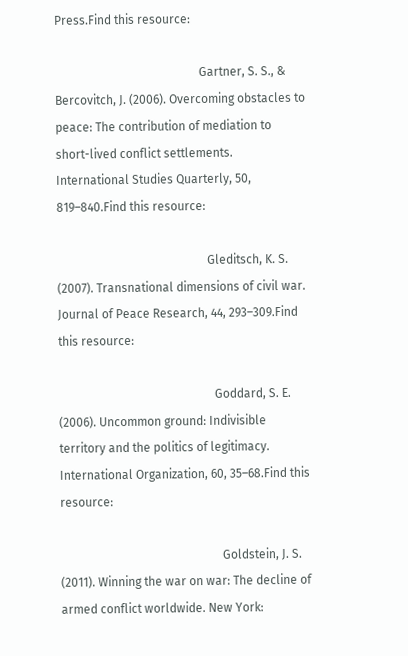Press.Find this resource:

                                                Gartner, S. S., & Bercovitch, J. (2006). Overcoming obstacles to peace: The contribution of mediation to short-lived conflict settlements. International Studies Quarterly, 50, 819–840.Find this resource:

                                                  Gleditsch, K. S. (2007). Transnational dimensions of civil war. Journal of Peace Research, 44, 293–309.Find this resource:

                                                    Goddard, S. E. (2006). Uncommon ground: Indivisible territory and the politics of legitimacy. International Organization, 60, 35–68.Find this resource:

                                                      Goldstein, J. S. (2011). Winning the war on war: The decline of armed conflict worldwide. New York: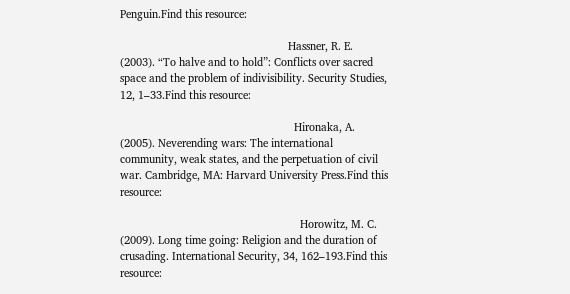Penguin.Find this resource:

                                                        Hassner, R. E. (2003). “To halve and to hold”: Conflicts over sacred space and the problem of indivisibility. Security Studies, 12, 1–33.Find this resource:

                                                          Hironaka, A. (2005). Neverending wars: The international community, weak states, and the perpetuation of civil war. Cambridge, MA: Harvard University Press.Find this resource:

                                                            Horowitz, M. C. (2009). Long time going: Religion and the duration of crusading. International Security, 34, 162–193.Find this resource: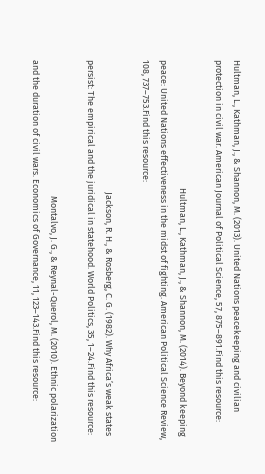Hultman, L., Kathman, J., & Shannon, M. (2013). United Nations peacekeeping and civilian protection in civil war. American Journal of Political Science, 57, 875–891.Find this resource:

                                                                Hultman, L., Kathman, J., & Shannon, M. (2014). Beyond keeping peace: United Nations effectiveness in the midst of fighting. American Political Science Review, 108, 737–753.Find this resource:

                                                                  Jackson, R. H., & Rosberg, C. G. (1982). Why Africa’s weak states persist: The empirical and the juridical in statehood. World Politics, 35, 1–24.Find this resource:

                                                                    Montalvo, J. G., & Reynal-Querol, M. (2010). Ethnic polarization and the duration of civil wars. Economics of Governance, 11, 123–143.Find this resource: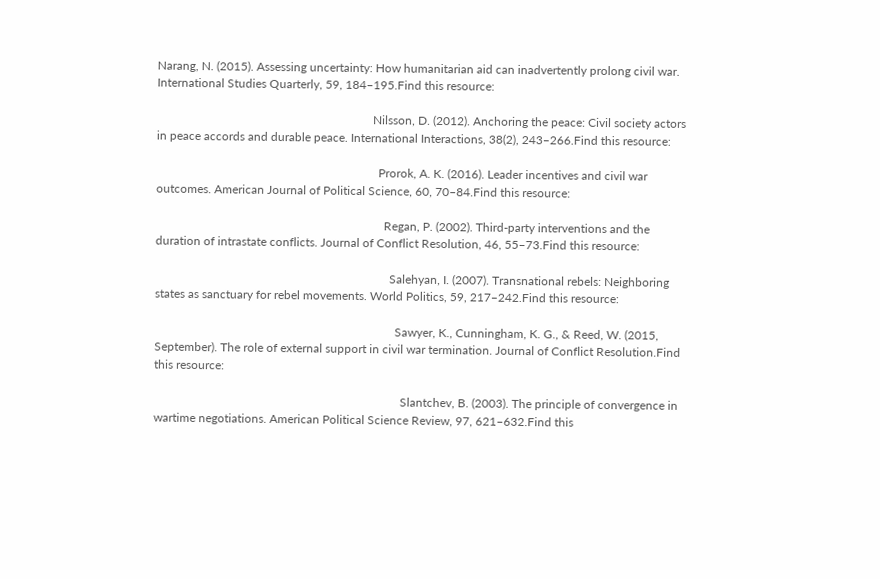Narang, N. (2015). Assessing uncertainty: How humanitarian aid can inadvertently prolong civil war. International Studies Quarterly, 59, 184–195.Find this resource:

                                                                        Nilsson, D. (2012). Anchoring the peace: Civil society actors in peace accords and durable peace. International Interactions, 38(2), 243–266.Find this resource:

                                                                          Prorok, A. K. (2016). Leader incentives and civil war outcomes. American Journal of Political Science, 60, 70–84.Find this resource:

                                                                            Regan, P. (2002). Third-party interventions and the duration of intrastate conflicts. Journal of Conflict Resolution, 46, 55–73.Find this resource:

                                                                              Salehyan, I. (2007). Transnational rebels: Neighboring states as sanctuary for rebel movements. World Politics, 59, 217–242.Find this resource:

                                                                                Sawyer, K., Cunningham, K. G., & Reed, W. (2015, September). The role of external support in civil war termination. Journal of Conflict Resolution.Find this resource:

                                                                                  Slantchev, B. (2003). The principle of convergence in wartime negotiations. American Political Science Review, 97, 621–632.Find this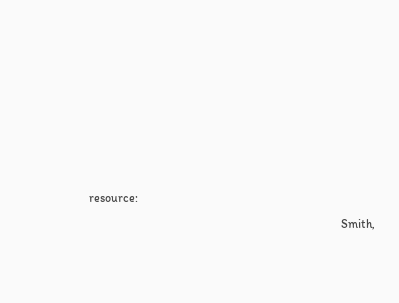resource:

                                                                                    Smith,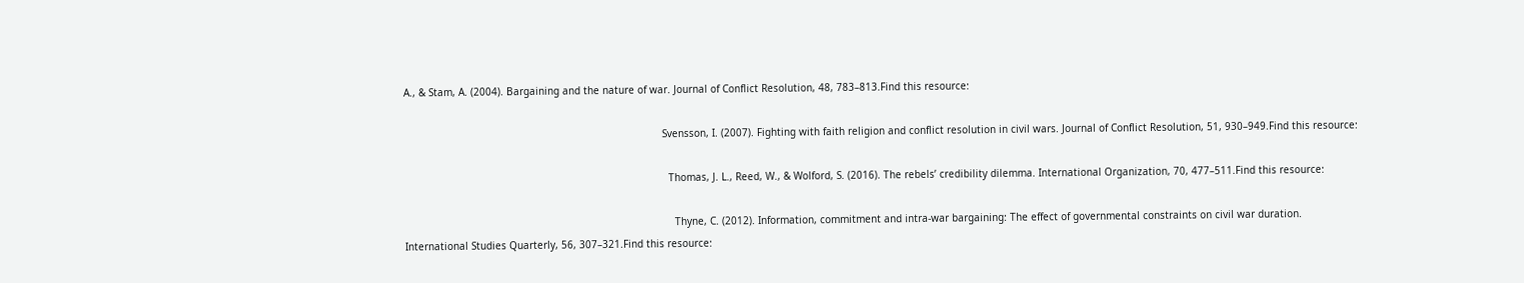A., & Stam, A. (2004). Bargaining and the nature of war. Journal of Conflict Resolution, 48, 783–813.Find this resource:

                                                                                      Svensson, I. (2007). Fighting with faith religion and conflict resolution in civil wars. Journal of Conflict Resolution, 51, 930–949.Find this resource:

                                                                                        Thomas, J. L., Reed, W., & Wolford, S. (2016). The rebels’ credibility dilemma. International Organization, 70, 477–511.Find this resource:

                                                                                          Thyne, C. (2012). Information, commitment and intra-war bargaining: The effect of governmental constraints on civil war duration. International Studies Quarterly, 56, 307–321.Find this resource: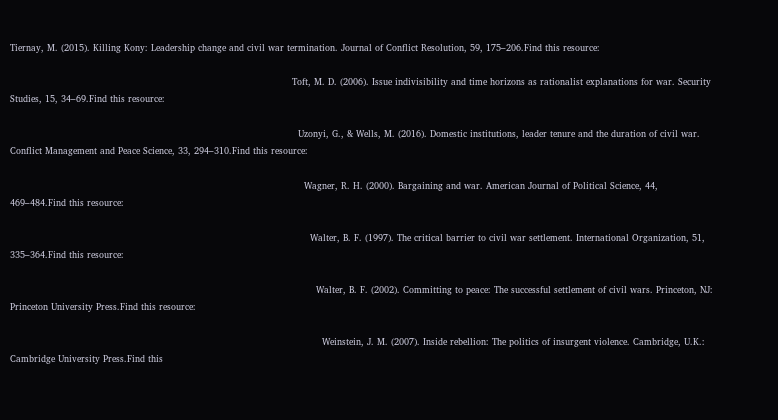Tiernay, M. (2015). Killing Kony: Leadership change and civil war termination. Journal of Conflict Resolution, 59, 175–206.Find this resource:

                                                                                              Toft, M. D. (2006). Issue indivisibility and time horizons as rationalist explanations for war. Security Studies, 15, 34–69.Find this resource:

                                                                                                Uzonyi, G., & Wells, M. (2016). Domestic institutions, leader tenure and the duration of civil war. Conflict Management and Peace Science, 33, 294–310.Find this resource:

                                                                                                  Wagner, R. H. (2000). Bargaining and war. American Journal of Political Science, 44, 469–484.Find this resource:

                                                                                                    Walter, B. F. (1997). The critical barrier to civil war settlement. International Organization, 51, 335–364.Find this resource:

                                                                                                      Walter, B. F. (2002). Committing to peace: The successful settlement of civil wars. Princeton, NJ: Princeton University Press.Find this resource:

                                                                                                        Weinstein, J. M. (2007). Inside rebellion: The politics of insurgent violence. Cambridge, U.K.: Cambridge University Press.Find this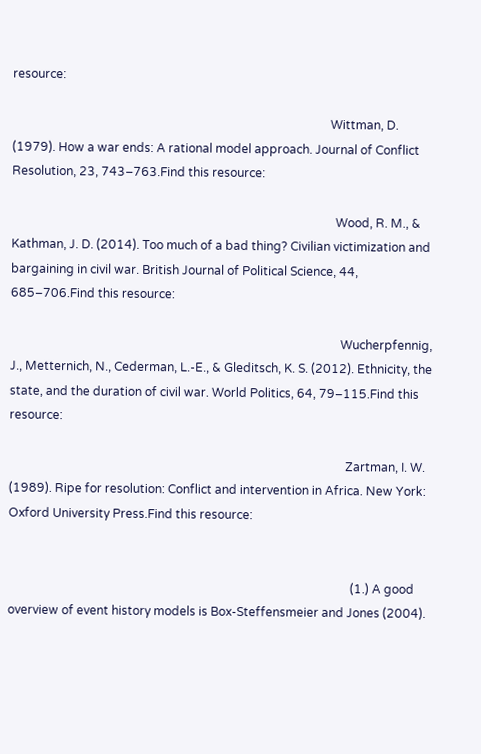resource:

                                                                                                          Wittman, D. (1979). How a war ends: A rational model approach. Journal of Conflict Resolution, 23, 743–763.Find this resource:

                                                                                                            Wood, R. M., & Kathman, J. D. (2014). Too much of a bad thing? Civilian victimization and bargaining in civil war. British Journal of Political Science, 44, 685–706.Find this resource:

                                                                                                              Wucherpfennig, J., Metternich, N., Cederman, L.-E., & Gleditsch, K. S. (2012). Ethnicity, the state, and the duration of civil war. World Politics, 64, 79–115.Find this resource:

                                                                                                                Zartman, I. W. (1989). Ripe for resolution: Conflict and intervention in Africa. New York: Oxford University Press.Find this resource:


                                                                                                                  (1.) A good overview of event history models is Box-Steffensmeier and Jones (2004).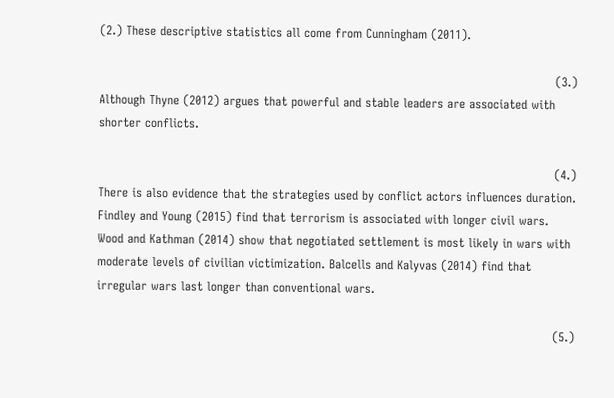(2.) These descriptive statistics all come from Cunningham (2011).

                                                                                                                  (3.) Although Thyne (2012) argues that powerful and stable leaders are associated with shorter conflicts.

                                                                                                                  (4.) There is also evidence that the strategies used by conflict actors influences duration. Findley and Young (2015) find that terrorism is associated with longer civil wars. Wood and Kathman (2014) show that negotiated settlement is most likely in wars with moderate levels of civilian victimization. Balcells and Kalyvas (2014) find that irregular wars last longer than conventional wars.

                                                                                                                  (5.)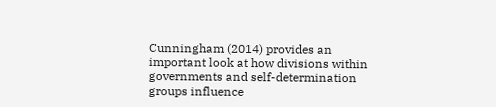Cunningham (2014) provides an important look at how divisions within governments and self-determination groups influence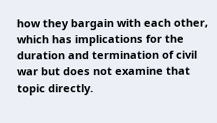how they bargain with each other, which has implications for the duration and termination of civil war but does not examine that topic directly.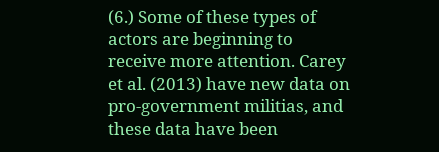(6.) Some of these types of actors are beginning to receive more attention. Carey et al. (2013) have new data on pro-government militias, and these data have been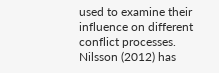used to examine their influence on different conflict processes. Nilsson (2012) has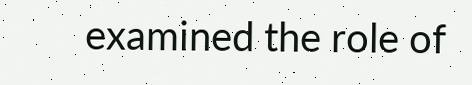examined the role of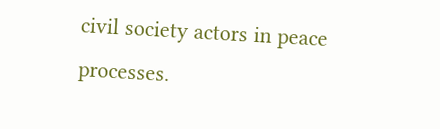civil society actors in peace processes.